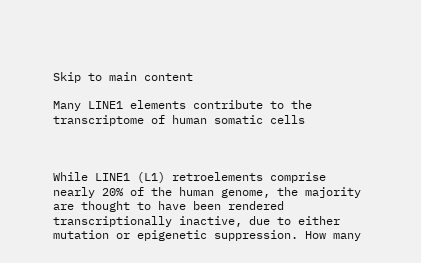Skip to main content

Many LINE1 elements contribute to the transcriptome of human somatic cells



While LINE1 (L1) retroelements comprise nearly 20% of the human genome, the majority are thought to have been rendered transcriptionally inactive, due to either mutation or epigenetic suppression. How many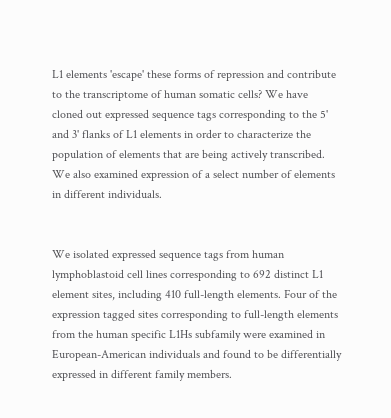L1 elements 'escape' these forms of repression and contribute to the transcriptome of human somatic cells? We have cloned out expressed sequence tags corresponding to the 5' and 3' flanks of L1 elements in order to characterize the population of elements that are being actively transcribed. We also examined expression of a select number of elements in different individuals.


We isolated expressed sequence tags from human lymphoblastoid cell lines corresponding to 692 distinct L1 element sites, including 410 full-length elements. Four of the expression tagged sites corresponding to full-length elements from the human specific L1Hs subfamily were examined in European-American individuals and found to be differentially expressed in different family members.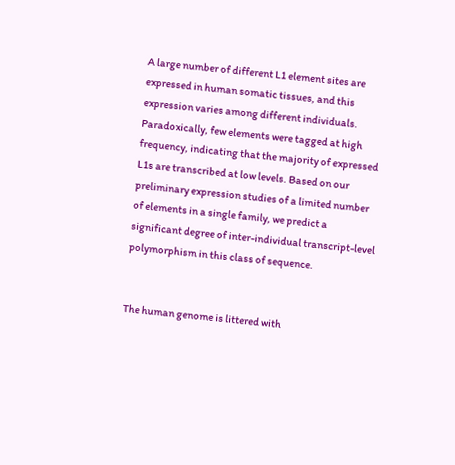A large number of different L1 element sites are expressed in human somatic tissues, and this expression varies among different individuals. Paradoxically, few elements were tagged at high frequency, indicating that the majority of expressed L1s are transcribed at low levels. Based on our preliminary expression studies of a limited number of elements in a single family, we predict a significant degree of inter-individual transcript-level polymorphism in this class of sequence.


The human genome is littered with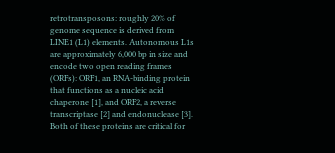retrotransposons: roughly 20% of genome sequence is derived from LINE1 (L1) elements. Autonomous L1s are approximately 6,000 bp in size and encode two open reading frames (ORFs): ORF1, an RNA-binding protein that functions as a nucleic acid chaperone [1], and ORF2, a reverse transcriptase [2] and endonuclease [3]. Both of these proteins are critical for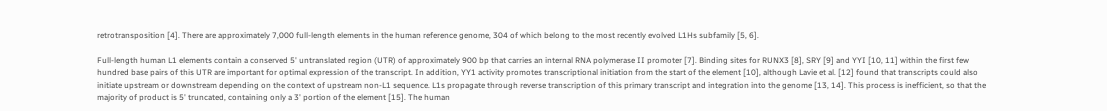retrotransposition [4]. There are approximately 7,000 full-length elements in the human reference genome, 304 of which belong to the most recently evolved L1Hs subfamily [5, 6].

Full-length human L1 elements contain a conserved 5' untranslated region (UTR) of approximately 900 bp that carries an internal RNA polymerase II promoter [7]. Binding sites for RUNX3 [8], SRY [9] and YYI [10, 11] within the first few hundred base pairs of this UTR are important for optimal expression of the transcript. In addition, YY1 activity promotes transcriptional initiation from the start of the element [10], although Lavie et al. [12] found that transcripts could also initiate upstream or downstream depending on the context of upstream non-L1 sequence. L1s propagate through reverse transcription of this primary transcript and integration into the genome [13, 14]. This process is inefficient, so that the majority of product is 5' truncated, containing only a 3' portion of the element [15]. The human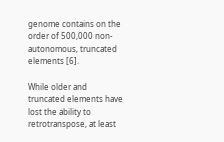genome contains on the order of 500,000 non-autonomous, truncated elements [6].

While older and truncated elements have lost the ability to retrotranspose, at least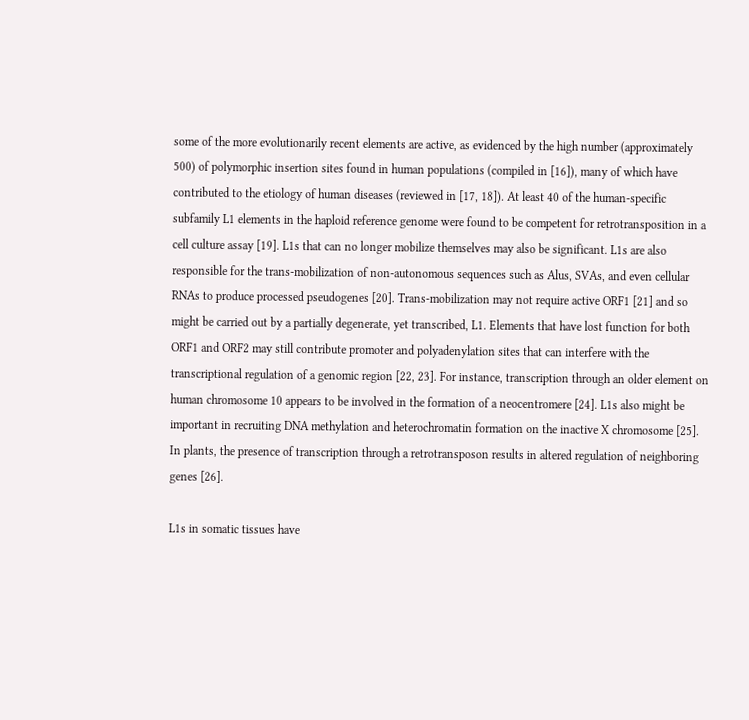some of the more evolutionarily recent elements are active, as evidenced by the high number (approximately 500) of polymorphic insertion sites found in human populations (compiled in [16]), many of which have contributed to the etiology of human diseases (reviewed in [17, 18]). At least 40 of the human-specific subfamily L1 elements in the haploid reference genome were found to be competent for retrotransposition in a cell culture assay [19]. L1s that can no longer mobilize themselves may also be significant. L1s are also responsible for the trans-mobilization of non-autonomous sequences such as Alus, SVAs, and even cellular RNAs to produce processed pseudogenes [20]. Trans-mobilization may not require active ORF1 [21] and so might be carried out by a partially degenerate, yet transcribed, L1. Elements that have lost function for both ORF1 and ORF2 may still contribute promoter and polyadenylation sites that can interfere with the transcriptional regulation of a genomic region [22, 23]. For instance, transcription through an older element on human chromosome 10 appears to be involved in the formation of a neocentromere [24]. L1s also might be important in recruiting DNA methylation and heterochromatin formation on the inactive X chromosome [25]. In plants, the presence of transcription through a retrotransposon results in altered regulation of neighboring genes [26].

L1s in somatic tissues have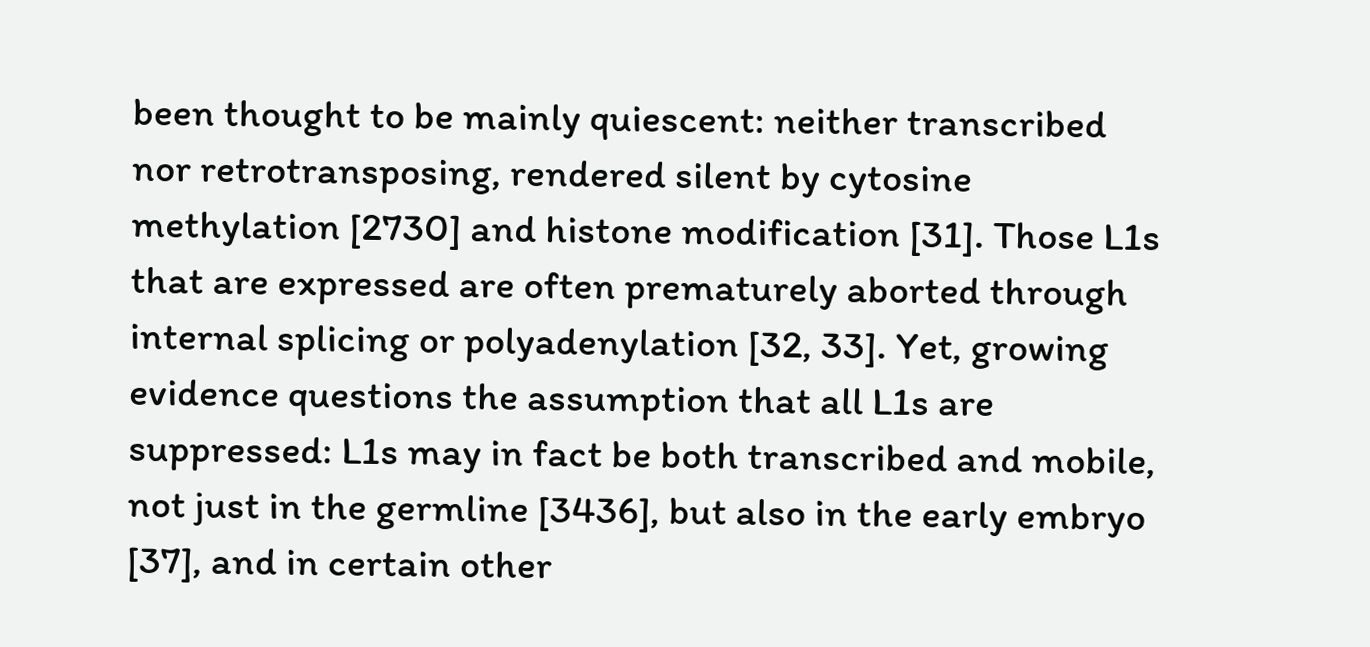been thought to be mainly quiescent: neither transcribed nor retrotransposing, rendered silent by cytosine methylation [2730] and histone modification [31]. Those L1s that are expressed are often prematurely aborted through internal splicing or polyadenylation [32, 33]. Yet, growing evidence questions the assumption that all L1s are suppressed: L1s may in fact be both transcribed and mobile, not just in the germline [3436], but also in the early embryo [37], and in certain other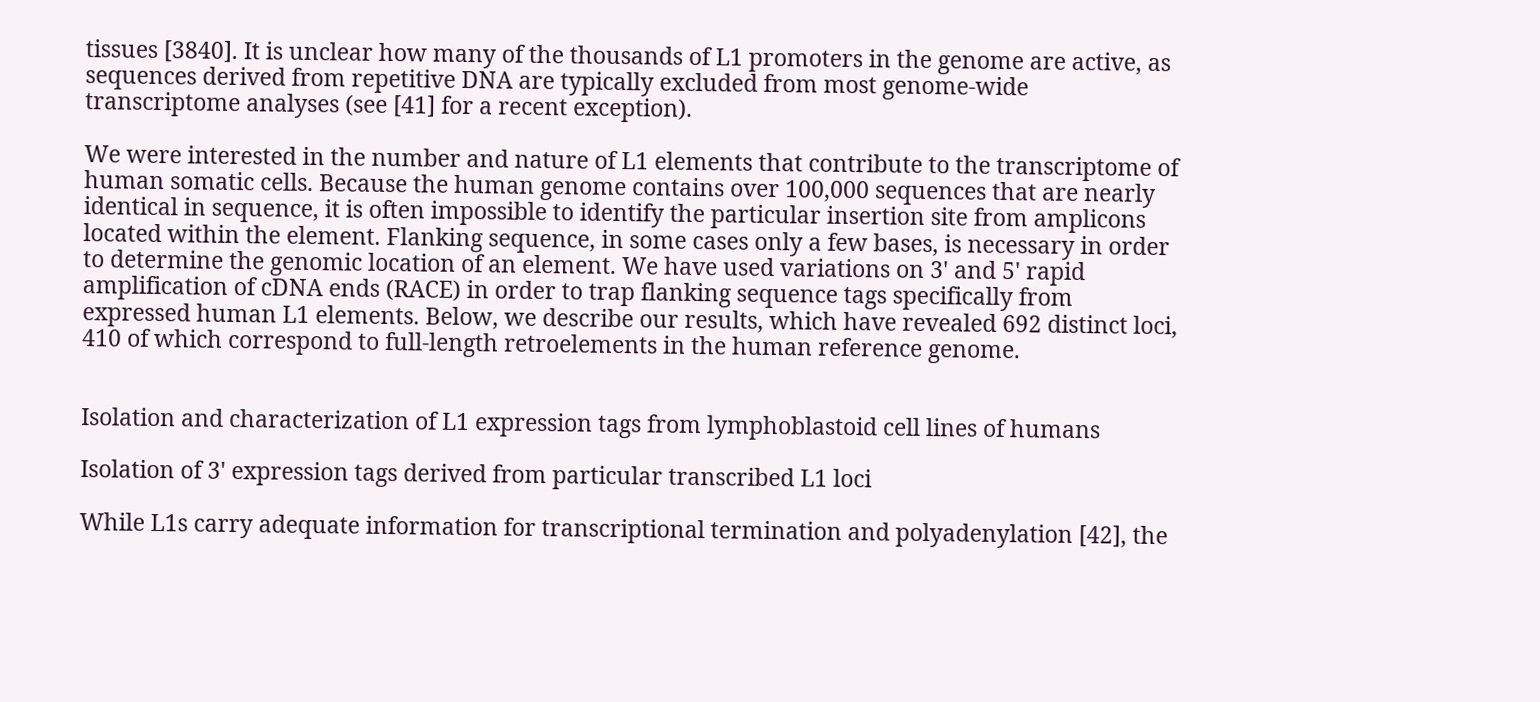tissues [3840]. It is unclear how many of the thousands of L1 promoters in the genome are active, as sequences derived from repetitive DNA are typically excluded from most genome-wide transcriptome analyses (see [41] for a recent exception).

We were interested in the number and nature of L1 elements that contribute to the transcriptome of human somatic cells. Because the human genome contains over 100,000 sequences that are nearly identical in sequence, it is often impossible to identify the particular insertion site from amplicons located within the element. Flanking sequence, in some cases only a few bases, is necessary in order to determine the genomic location of an element. We have used variations on 3' and 5' rapid amplification of cDNA ends (RACE) in order to trap flanking sequence tags specifically from expressed human L1 elements. Below, we describe our results, which have revealed 692 distinct loci, 410 of which correspond to full-length retroelements in the human reference genome.


Isolation and characterization of L1 expression tags from lymphoblastoid cell lines of humans

Isolation of 3' expression tags derived from particular transcribed L1 loci

While L1s carry adequate information for transcriptional termination and polyadenylation [42], the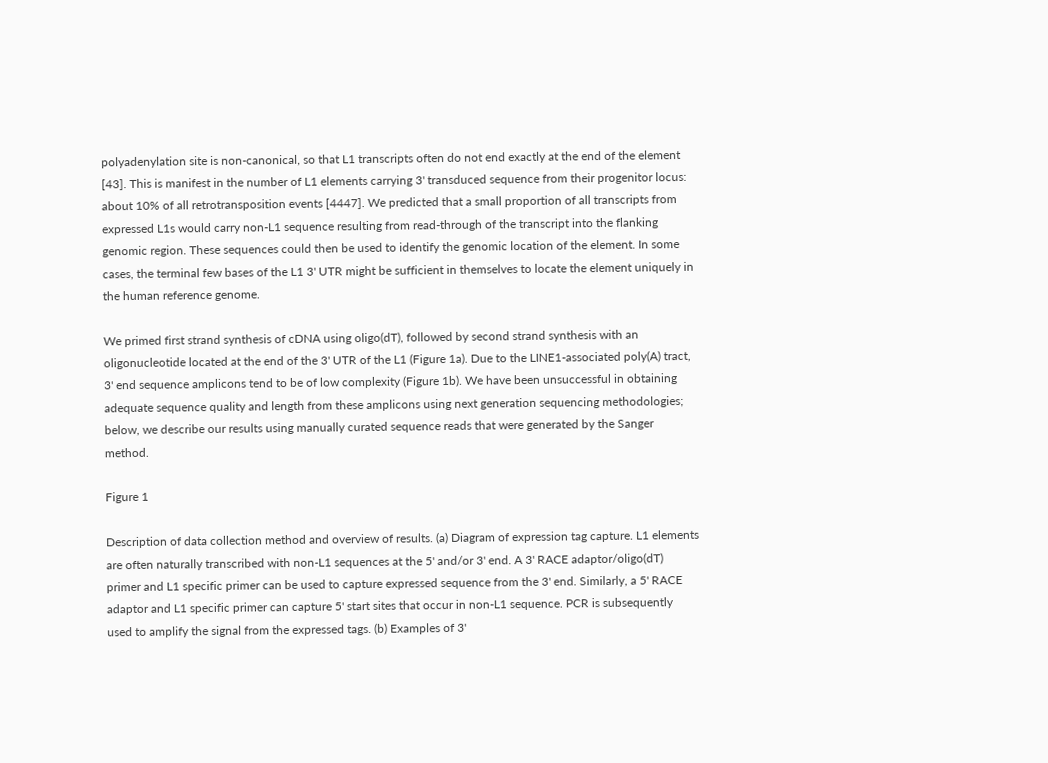polyadenylation site is non-canonical, so that L1 transcripts often do not end exactly at the end of the element [43]. This is manifest in the number of L1 elements carrying 3' transduced sequence from their progenitor locus: about 10% of all retrotransposition events [4447]. We predicted that a small proportion of all transcripts from expressed L1s would carry non-L1 sequence resulting from read-through of the transcript into the flanking genomic region. These sequences could then be used to identify the genomic location of the element. In some cases, the terminal few bases of the L1 3' UTR might be sufficient in themselves to locate the element uniquely in the human reference genome.

We primed first strand synthesis of cDNA using oligo(dT), followed by second strand synthesis with an oligonucleotide located at the end of the 3' UTR of the L1 (Figure 1a). Due to the LINE1-associated poly(A) tract, 3' end sequence amplicons tend to be of low complexity (Figure 1b). We have been unsuccessful in obtaining adequate sequence quality and length from these amplicons using next generation sequencing methodologies; below, we describe our results using manually curated sequence reads that were generated by the Sanger method.

Figure 1

Description of data collection method and overview of results. (a) Diagram of expression tag capture. L1 elements are often naturally transcribed with non-L1 sequences at the 5' and/or 3' end. A 3' RACE adaptor/oligo(dT) primer and L1 specific primer can be used to capture expressed sequence from the 3' end. Similarly, a 5' RACE adaptor and L1 specific primer can capture 5' start sites that occur in non-L1 sequence. PCR is subsequently used to amplify the signal from the expressed tags. (b) Examples of 3'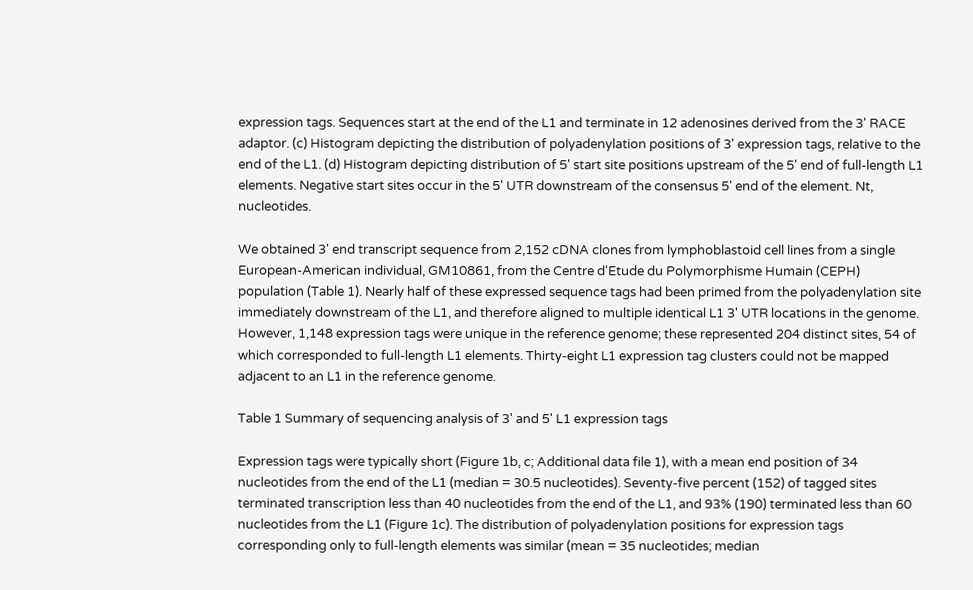expression tags. Sequences start at the end of the L1 and terminate in 12 adenosines derived from the 3' RACE adaptor. (c) Histogram depicting the distribution of polyadenylation positions of 3' expression tags, relative to the end of the L1. (d) Histogram depicting distribution of 5' start site positions upstream of the 5' end of full-length L1 elements. Negative start sites occur in the 5' UTR downstream of the consensus 5' end of the element. Nt, nucleotides.

We obtained 3' end transcript sequence from 2,152 cDNA clones from lymphoblastoid cell lines from a single European-American individual, GM10861, from the Centre d'Etude du Polymorphisme Humain (CEPH) population (Table 1). Nearly half of these expressed sequence tags had been primed from the polyadenylation site immediately downstream of the L1, and therefore aligned to multiple identical L1 3' UTR locations in the genome. However, 1,148 expression tags were unique in the reference genome; these represented 204 distinct sites, 54 of which corresponded to full-length L1 elements. Thirty-eight L1 expression tag clusters could not be mapped adjacent to an L1 in the reference genome.

Table 1 Summary of sequencing analysis of 3' and 5' L1 expression tags

Expression tags were typically short (Figure 1b, c; Additional data file 1), with a mean end position of 34 nucleotides from the end of the L1 (median = 30.5 nucleotides). Seventy-five percent (152) of tagged sites terminated transcription less than 40 nucleotides from the end of the L1, and 93% (190) terminated less than 60 nucleotides from the L1 (Figure 1c). The distribution of polyadenylation positions for expression tags corresponding only to full-length elements was similar (mean = 35 nucleotides; median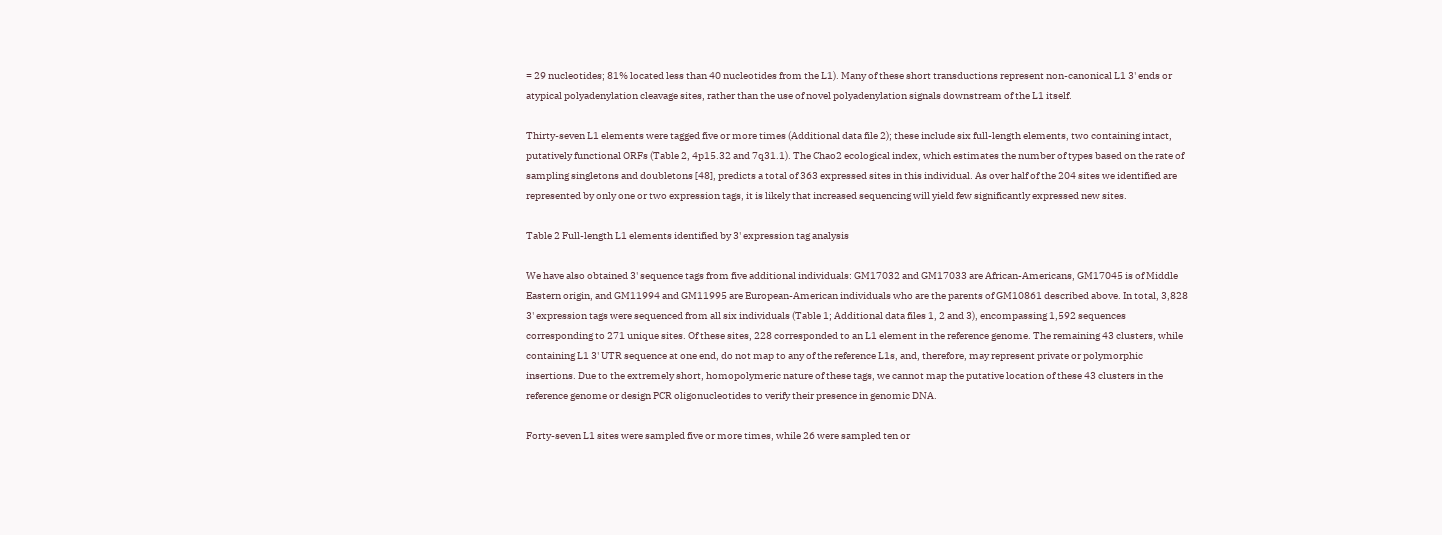= 29 nucleotides; 81% located less than 40 nucleotides from the L1). Many of these short transductions represent non-canonical L1 3' ends or atypical polyadenylation cleavage sites, rather than the use of novel polyadenylation signals downstream of the L1 itself.

Thirty-seven L1 elements were tagged five or more times (Additional data file 2); these include six full-length elements, two containing intact, putatively functional ORFs (Table 2, 4p15.32 and 7q31.1). The Chao2 ecological index, which estimates the number of types based on the rate of sampling singletons and doubletons [48], predicts a total of 363 expressed sites in this individual. As over half of the 204 sites we identified are represented by only one or two expression tags, it is likely that increased sequencing will yield few significantly expressed new sites.

Table 2 Full-length L1 elements identified by 3' expression tag analysis

We have also obtained 3' sequence tags from five additional individuals: GM17032 and GM17033 are African-Americans, GM17045 is of Middle Eastern origin, and GM11994 and GM11995 are European-American individuals who are the parents of GM10861 described above. In total, 3,828 3' expression tags were sequenced from all six individuals (Table 1; Additional data files 1, 2 and 3), encompassing 1,592 sequences corresponding to 271 unique sites. Of these sites, 228 corresponded to an L1 element in the reference genome. The remaining 43 clusters, while containing L1 3' UTR sequence at one end, do not map to any of the reference L1s, and, therefore, may represent private or polymorphic insertions. Due to the extremely short, homopolymeric nature of these tags, we cannot map the putative location of these 43 clusters in the reference genome or design PCR oligonucleotides to verify their presence in genomic DNA.

Forty-seven L1 sites were sampled five or more times, while 26 were sampled ten or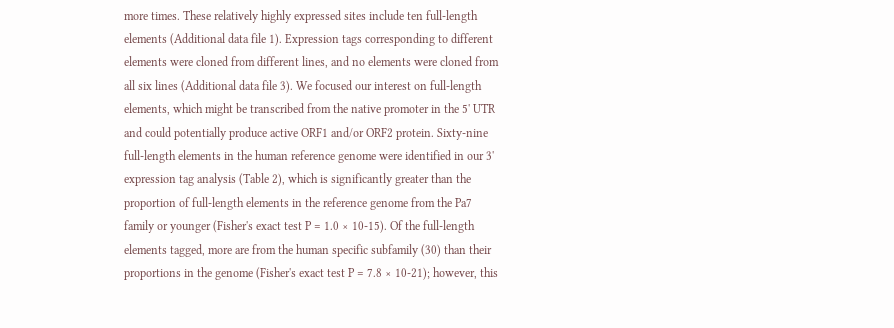more times. These relatively highly expressed sites include ten full-length elements (Additional data file 1). Expression tags corresponding to different elements were cloned from different lines, and no elements were cloned from all six lines (Additional data file 3). We focused our interest on full-length elements, which might be transcribed from the native promoter in the 5' UTR and could potentially produce active ORF1 and/or ORF2 protein. Sixty-nine full-length elements in the human reference genome were identified in our 3' expression tag analysis (Table 2), which is significantly greater than the proportion of full-length elements in the reference genome from the Pa7 family or younger (Fisher's exact test P = 1.0 × 10-15). Of the full-length elements tagged, more are from the human specific subfamily (30) than their proportions in the genome (Fisher's exact test P = 7.8 × 10-21); however, this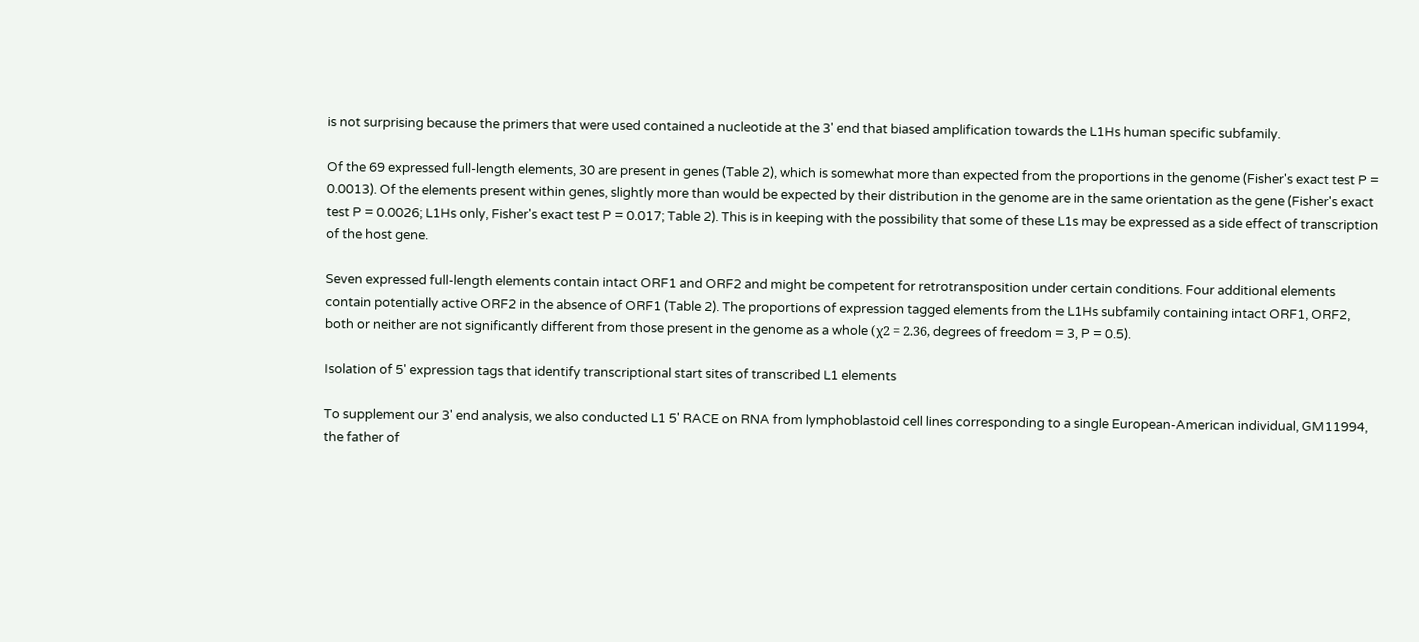is not surprising because the primers that were used contained a nucleotide at the 3' end that biased amplification towards the L1Hs human specific subfamily.

Of the 69 expressed full-length elements, 30 are present in genes (Table 2), which is somewhat more than expected from the proportions in the genome (Fisher's exact test P = 0.0013). Of the elements present within genes, slightly more than would be expected by their distribution in the genome are in the same orientation as the gene (Fisher's exact test P = 0.0026; L1Hs only, Fisher's exact test P = 0.017; Table 2). This is in keeping with the possibility that some of these L1s may be expressed as a side effect of transcription of the host gene.

Seven expressed full-length elements contain intact ORF1 and ORF2 and might be competent for retrotransposition under certain conditions. Four additional elements contain potentially active ORF2 in the absence of ORF1 (Table 2). The proportions of expression tagged elements from the L1Hs subfamily containing intact ORF1, ORF2, both or neither are not significantly different from those present in the genome as a whole (χ2 = 2.36, degrees of freedom = 3, P = 0.5).

Isolation of 5' expression tags that identify transcriptional start sites of transcribed L1 elements

To supplement our 3' end analysis, we also conducted L1 5' RACE on RNA from lymphoblastoid cell lines corresponding to a single European-American individual, GM11994, the father of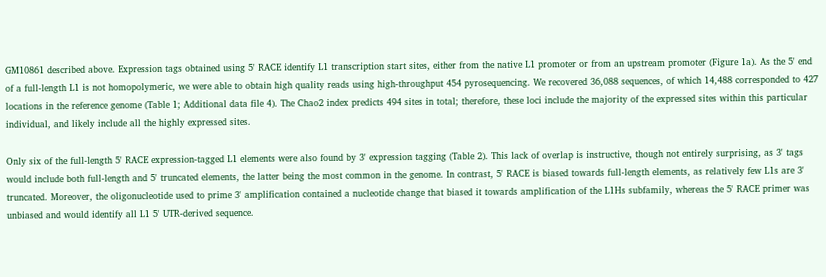GM10861 described above. Expression tags obtained using 5' RACE identify L1 transcription start sites, either from the native L1 promoter or from an upstream promoter (Figure 1a). As the 5' end of a full-length L1 is not homopolymeric, we were able to obtain high quality reads using high-throughput 454 pyrosequencing. We recovered 36,088 sequences, of which 14,488 corresponded to 427 locations in the reference genome (Table 1; Additional data file 4). The Chao2 index predicts 494 sites in total; therefore, these loci include the majority of the expressed sites within this particular individual, and likely include all the highly expressed sites.

Only six of the full-length 5' RACE expression-tagged L1 elements were also found by 3' expression tagging (Table 2). This lack of overlap is instructive, though not entirely surprising, as 3' tags would include both full-length and 5' truncated elements, the latter being the most common in the genome. In contrast, 5' RACE is biased towards full-length elements, as relatively few L1s are 3' truncated. Moreover, the oligonucleotide used to prime 3' amplification contained a nucleotide change that biased it towards amplification of the L1Hs subfamily, whereas the 5' RACE primer was unbiased and would identify all L1 5' UTR-derived sequence.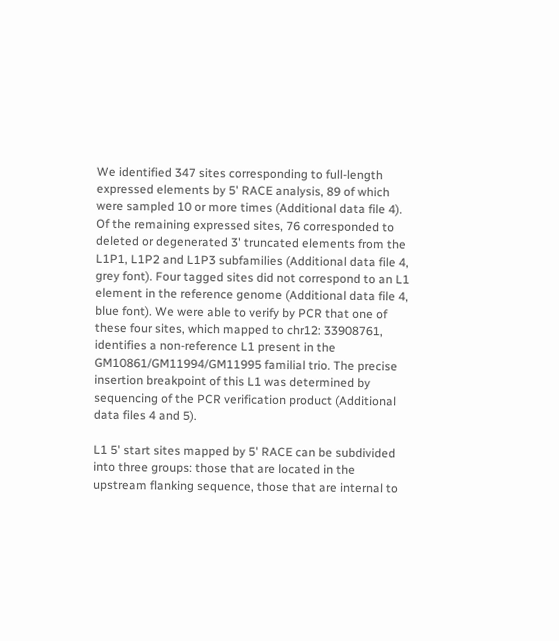We identified 347 sites corresponding to full-length expressed elements by 5' RACE analysis, 89 of which were sampled 10 or more times (Additional data file 4). Of the remaining expressed sites, 76 corresponded to deleted or degenerated 3' truncated elements from the L1P1, L1P2 and L1P3 subfamilies (Additional data file 4, grey font). Four tagged sites did not correspond to an L1 element in the reference genome (Additional data file 4, blue font). We were able to verify by PCR that one of these four sites, which mapped to chr12: 33908761, identifies a non-reference L1 present in the GM10861/GM11994/GM11995 familial trio. The precise insertion breakpoint of this L1 was determined by sequencing of the PCR verification product (Additional data files 4 and 5).

L1 5' start sites mapped by 5' RACE can be subdivided into three groups: those that are located in the upstream flanking sequence, those that are internal to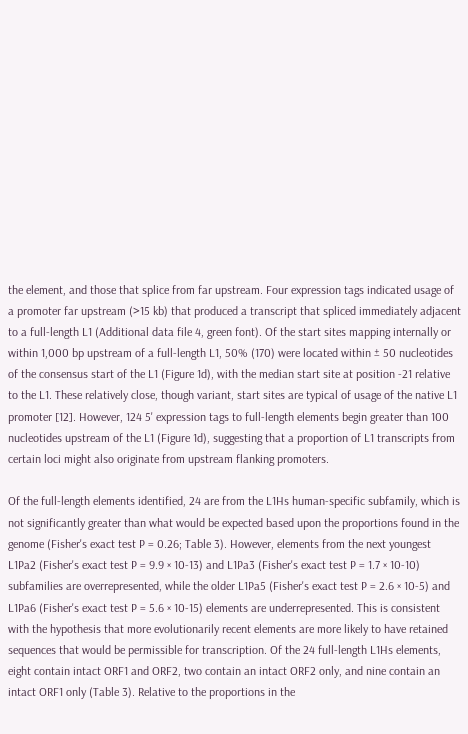the element, and those that splice from far upstream. Four expression tags indicated usage of a promoter far upstream (>15 kb) that produced a transcript that spliced immediately adjacent to a full-length L1 (Additional data file 4, green font). Of the start sites mapping internally or within 1,000 bp upstream of a full-length L1, 50% (170) were located within ± 50 nucleotides of the consensus start of the L1 (Figure 1d), with the median start site at position -21 relative to the L1. These relatively close, though variant, start sites are typical of usage of the native L1 promoter [12]. However, 124 5' expression tags to full-length elements begin greater than 100 nucleotides upstream of the L1 (Figure 1d), suggesting that a proportion of L1 transcripts from certain loci might also originate from upstream flanking promoters.

Of the full-length elements identified, 24 are from the L1Hs human-specific subfamily, which is not significantly greater than what would be expected based upon the proportions found in the genome (Fisher's exact test P = 0.26; Table 3). However, elements from the next youngest L1Pa2 (Fisher's exact test P = 9.9 × 10-13) and L1Pa3 (Fisher's exact test P = 1.7 × 10-10) subfamilies are overrepresented, while the older L1Pa5 (Fisher's exact test P = 2.6 × 10-5) and L1Pa6 (Fisher's exact test P = 5.6 × 10-15) elements are underrepresented. This is consistent with the hypothesis that more evolutionarily recent elements are more likely to have retained sequences that would be permissible for transcription. Of the 24 full-length L1Hs elements, eight contain intact ORF1 and ORF2, two contain an intact ORF2 only, and nine contain an intact ORF1 only (Table 3). Relative to the proportions in the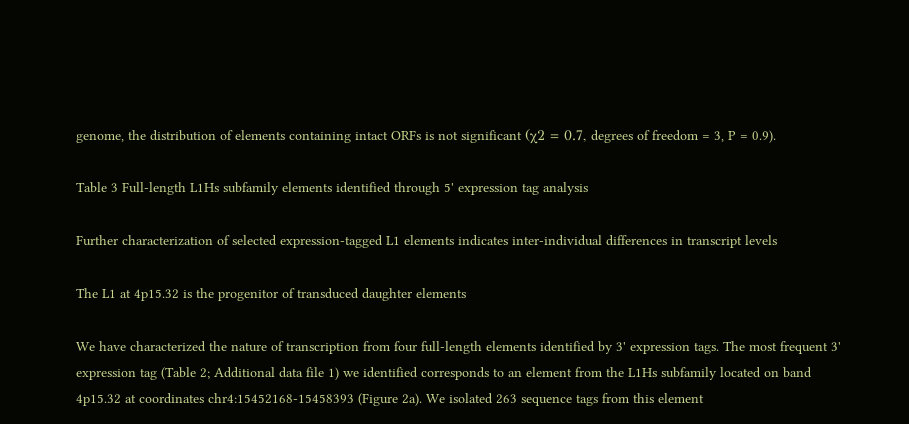genome, the distribution of elements containing intact ORFs is not significant (χ2 = 0.7, degrees of freedom = 3, P = 0.9).

Table 3 Full-length L1Hs subfamily elements identified through 5' expression tag analysis

Further characterization of selected expression-tagged L1 elements indicates inter-individual differences in transcript levels

The L1 at 4p15.32 is the progenitor of transduced daughter elements

We have characterized the nature of transcription from four full-length elements identified by 3' expression tags. The most frequent 3' expression tag (Table 2; Additional data file 1) we identified corresponds to an element from the L1Hs subfamily located on band 4p15.32 at coordinates chr4:15452168-15458393 (Figure 2a). We isolated 263 sequence tags from this element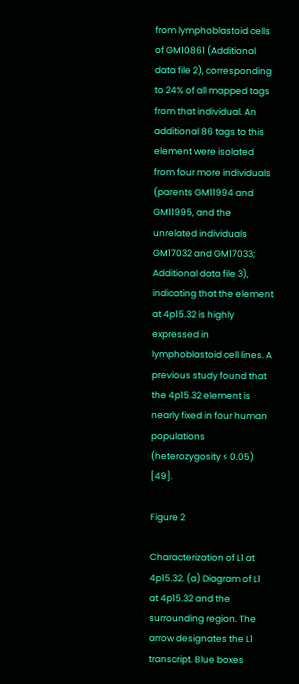from lymphoblastoid cells of GM10861 (Additional data file 2), corresponding to 24% of all mapped tags from that individual. An additional 86 tags to this element were isolated from four more individuals (parents GM11994 and GM11995, and the unrelated individuals GM17032 and GM17033; Additional data file 3), indicating that the element at 4p15.32 is highly expressed in lymphoblastoid cell lines. A previous study found that the 4p15.32 element is nearly fixed in four human populations (heterozygosity ≤ 0.05) [49].

Figure 2

Characterization of L1 at 4p15.32. (a) Diagram of L1 at 4p15.32 and the surrounding region. The arrow designates the L1 transcript. Blue boxes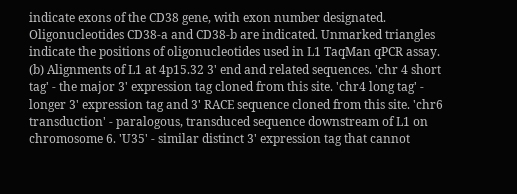indicate exons of the CD38 gene, with exon number designated. Oligonucleotides CD38-a and CD38-b are indicated. Unmarked triangles indicate the positions of oligonucleotides used in L1 TaqMan qPCR assay. (b) Alignments of L1 at 4p15.32 3' end and related sequences. 'chr 4 short tag' - the major 3' expression tag cloned from this site. 'chr4 long tag' - longer 3' expression tag and 3' RACE sequence cloned from this site. 'chr6 transduction' - paralogous, transduced sequence downstream of L1 on chromosome 6. 'U35' - similar distinct 3' expression tag that cannot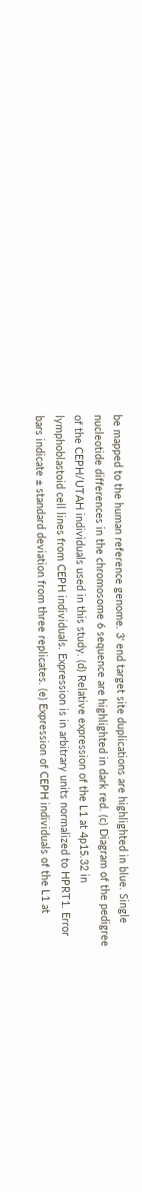be mapped to the human reference genome. 3' end target site duplications are highlighted in blue. Single nucleotide differences in the chromosome 6 sequence are highlighted in dark red. (c) Diagram of the pedigree of the CEPH/UTAH individuals used in this study. (d) Relative expression of the L1 at 4p15.32 in lymphoblastoid cell lines from CEPH individuals. Expression is in arbitrary units normalized to HPRT1. Error bars indicate ± standard deviation from three replicates. (e) Expression of CEPH individuals of the L1 at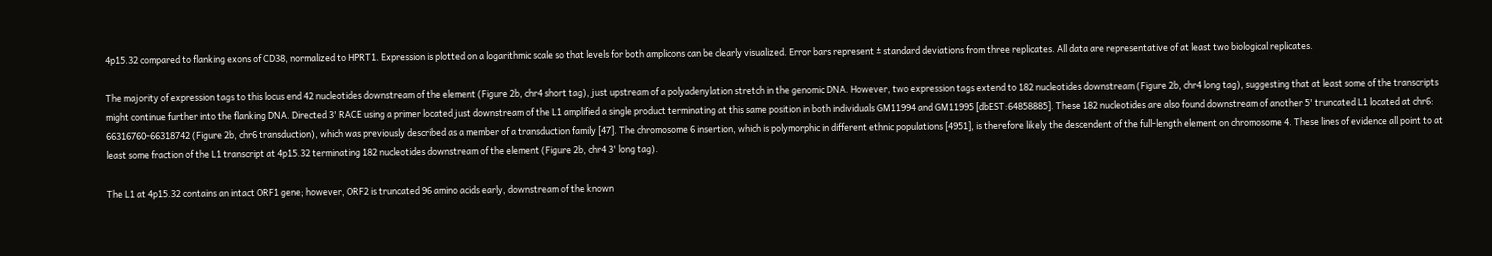4p15.32 compared to flanking exons of CD38, normalized to HPRT1. Expression is plotted on a logarithmic scale so that levels for both amplicons can be clearly visualized. Error bars represent ± standard deviations from three replicates. All data are representative of at least two biological replicates.

The majority of expression tags to this locus end 42 nucleotides downstream of the element (Figure 2b, chr4 short tag), just upstream of a polyadenylation stretch in the genomic DNA. However, two expression tags extend to 182 nucleotides downstream (Figure 2b, chr4 long tag), suggesting that at least some of the transcripts might continue further into the flanking DNA. Directed 3' RACE using a primer located just downstream of the L1 amplified a single product terminating at this same position in both individuals GM11994 and GM11995 [dbEST:64858885]. These 182 nucleotides are also found downstream of another 5' truncated L1 located at chr6: 66316760-66318742 (Figure 2b, chr6 transduction), which was previously described as a member of a transduction family [47]. The chromosome 6 insertion, which is polymorphic in different ethnic populations [4951], is therefore likely the descendent of the full-length element on chromosome 4. These lines of evidence all point to at least some fraction of the L1 transcript at 4p15.32 terminating 182 nucleotides downstream of the element (Figure 2b, chr4 3' long tag).

The L1 at 4p15.32 contains an intact ORF1 gene; however, ORF2 is truncated 96 amino acids early, downstream of the known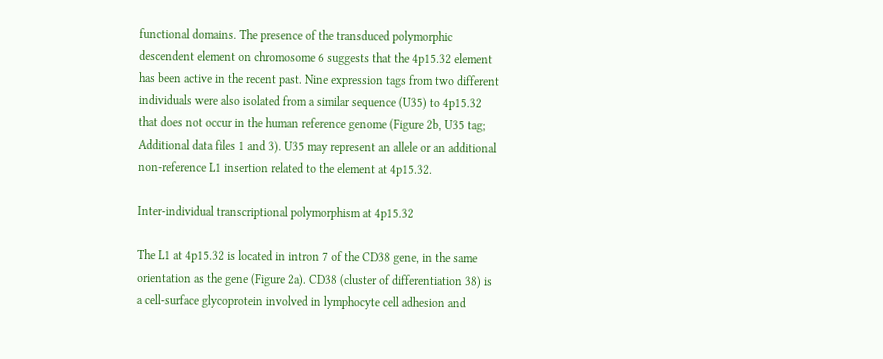functional domains. The presence of the transduced polymorphic descendent element on chromosome 6 suggests that the 4p15.32 element has been active in the recent past. Nine expression tags from two different individuals were also isolated from a similar sequence (U35) to 4p15.32 that does not occur in the human reference genome (Figure 2b, U35 tag; Additional data files 1 and 3). U35 may represent an allele or an additional non-reference L1 insertion related to the element at 4p15.32.

Inter-individual transcriptional polymorphism at 4p15.32

The L1 at 4p15.32 is located in intron 7 of the CD38 gene, in the same orientation as the gene (Figure 2a). CD38 (cluster of differentiation 38) is a cell-surface glycoprotein involved in lymphocyte cell adhesion and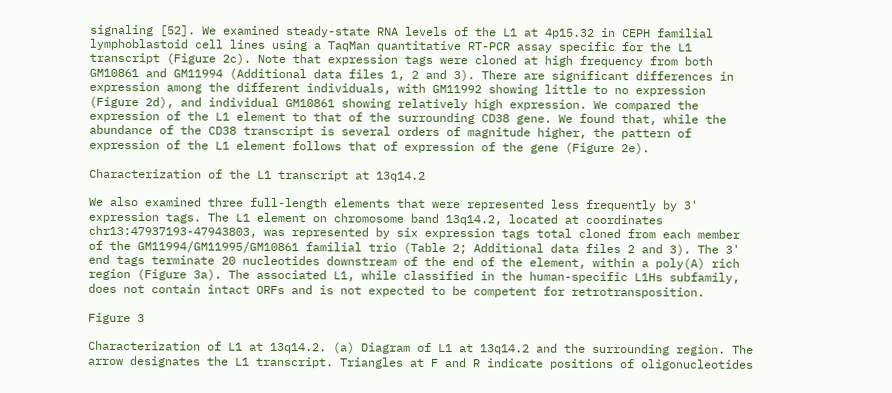signaling [52]. We examined steady-state RNA levels of the L1 at 4p15.32 in CEPH familial lymphoblastoid cell lines using a TaqMan quantitative RT-PCR assay specific for the L1 transcript (Figure 2c). Note that expression tags were cloned at high frequency from both GM10861 and GM11994 (Additional data files 1, 2 and 3). There are significant differences in expression among the different individuals, with GM11992 showing little to no expression (Figure 2d), and individual GM10861 showing relatively high expression. We compared the expression of the L1 element to that of the surrounding CD38 gene. We found that, while the abundance of the CD38 transcript is several orders of magnitude higher, the pattern of expression of the L1 element follows that of expression of the gene (Figure 2e).

Characterization of the L1 transcript at 13q14.2

We also examined three full-length elements that were represented less frequently by 3' expression tags. The L1 element on chromosome band 13q14.2, located at coordinates chr13:47937193-47943803, was represented by six expression tags total cloned from each member of the GM11994/GM11995/GM10861 familial trio (Table 2; Additional data files 2 and 3). The 3' end tags terminate 20 nucleotides downstream of the end of the element, within a poly(A) rich region (Figure 3a). The associated L1, while classified in the human-specific L1Hs subfamily, does not contain intact ORFs and is not expected to be competent for retrotransposition.

Figure 3

Characterization of L1 at 13q14.2. (a) Diagram of L1 at 13q14.2 and the surrounding region. The arrow designates the L1 transcript. Triangles at F and R indicate positions of oligonucleotides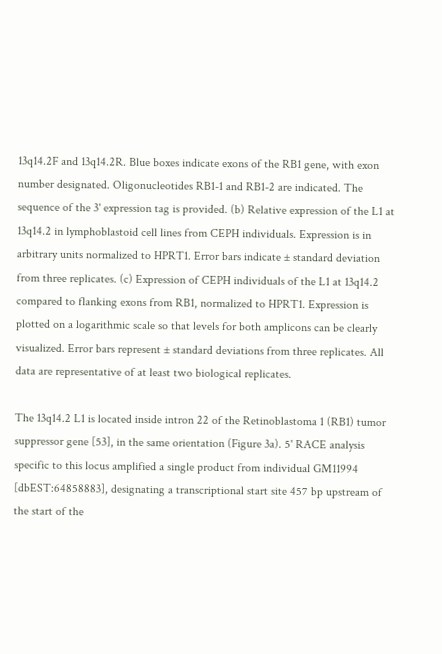13q14.2F and 13q14.2R. Blue boxes indicate exons of the RB1 gene, with exon number designated. Oligonucleotides RB1-1 and RB1-2 are indicated. The sequence of the 3' expression tag is provided. (b) Relative expression of the L1 at 13q14.2 in lymphoblastoid cell lines from CEPH individuals. Expression is in arbitrary units normalized to HPRT1. Error bars indicate ± standard deviation from three replicates. (c) Expression of CEPH individuals of the L1 at 13q14.2 compared to flanking exons from RB1, normalized to HPRT1. Expression is plotted on a logarithmic scale so that levels for both amplicons can be clearly visualized. Error bars represent ± standard deviations from three replicates. All data are representative of at least two biological replicates.

The 13q14.2 L1 is located inside intron 22 of the Retinoblastoma 1 (RB1) tumor suppressor gene [53], in the same orientation (Figure 3a). 5' RACE analysis specific to this locus amplified a single product from individual GM11994 [dbEST:64858883], designating a transcriptional start site 457 bp upstream of the start of the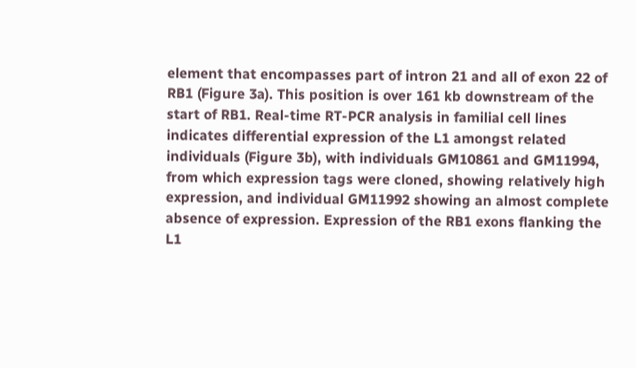element that encompasses part of intron 21 and all of exon 22 of RB1 (Figure 3a). This position is over 161 kb downstream of the start of RB1. Real-time RT-PCR analysis in familial cell lines indicates differential expression of the L1 amongst related individuals (Figure 3b), with individuals GM10861 and GM11994, from which expression tags were cloned, showing relatively high expression, and individual GM11992 showing an almost complete absence of expression. Expression of the RB1 exons flanking the L1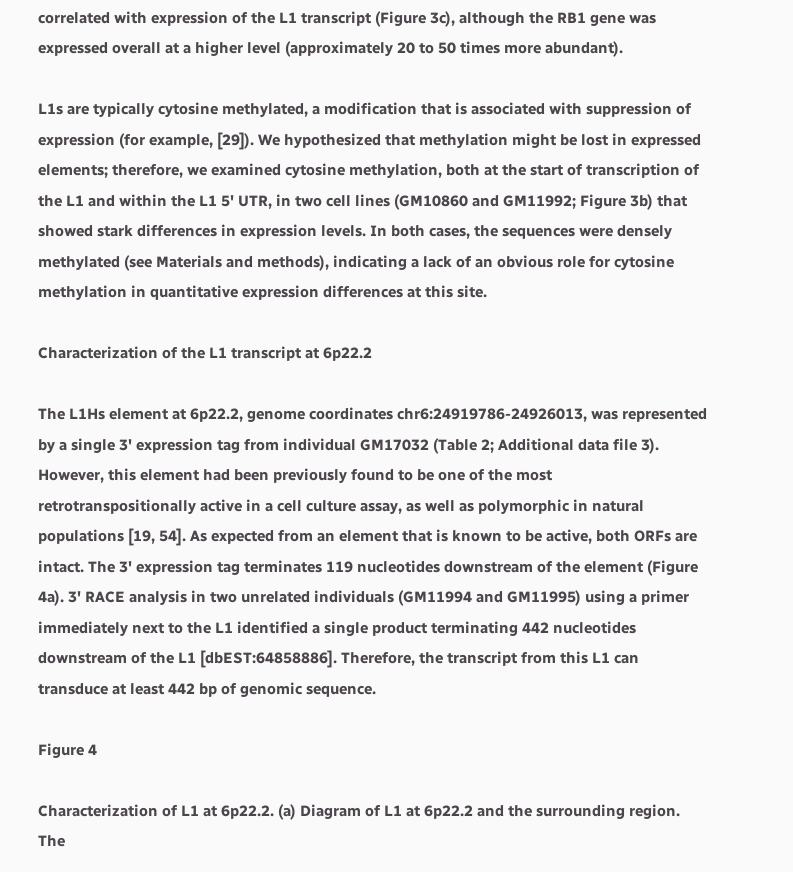correlated with expression of the L1 transcript (Figure 3c), although the RB1 gene was expressed overall at a higher level (approximately 20 to 50 times more abundant).

L1s are typically cytosine methylated, a modification that is associated with suppression of expression (for example, [29]). We hypothesized that methylation might be lost in expressed elements; therefore, we examined cytosine methylation, both at the start of transcription of the L1 and within the L1 5' UTR, in two cell lines (GM10860 and GM11992; Figure 3b) that showed stark differences in expression levels. In both cases, the sequences were densely methylated (see Materials and methods), indicating a lack of an obvious role for cytosine methylation in quantitative expression differences at this site.

Characterization of the L1 transcript at 6p22.2

The L1Hs element at 6p22.2, genome coordinates chr6:24919786-24926013, was represented by a single 3' expression tag from individual GM17032 (Table 2; Additional data file 3). However, this element had been previously found to be one of the most retrotranspositionally active in a cell culture assay, as well as polymorphic in natural populations [19, 54]. As expected from an element that is known to be active, both ORFs are intact. The 3' expression tag terminates 119 nucleotides downstream of the element (Figure 4a). 3' RACE analysis in two unrelated individuals (GM11994 and GM11995) using a primer immediately next to the L1 identified a single product terminating 442 nucleotides downstream of the L1 [dbEST:64858886]. Therefore, the transcript from this L1 can transduce at least 442 bp of genomic sequence.

Figure 4

Characterization of L1 at 6p22.2. (a) Diagram of L1 at 6p22.2 and the surrounding region. The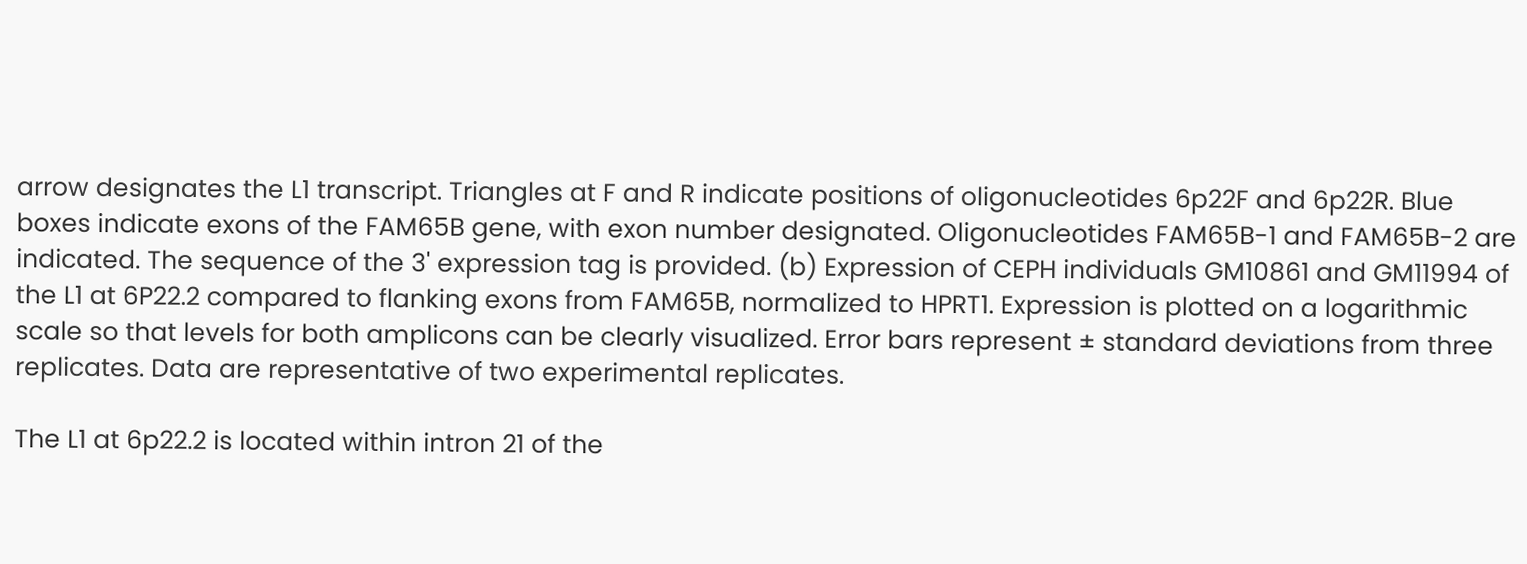arrow designates the L1 transcript. Triangles at F and R indicate positions of oligonucleotides 6p22F and 6p22R. Blue boxes indicate exons of the FAM65B gene, with exon number designated. Oligonucleotides FAM65B-1 and FAM65B-2 are indicated. The sequence of the 3' expression tag is provided. (b) Expression of CEPH individuals GM10861 and GM11994 of the L1 at 6P22.2 compared to flanking exons from FAM65B, normalized to HPRT1. Expression is plotted on a logarithmic scale so that levels for both amplicons can be clearly visualized. Error bars represent ± standard deviations from three replicates. Data are representative of two experimental replicates.

The L1 at 6p22.2 is located within intron 21 of the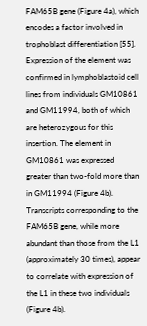FAM65B gene (Figure 4a), which encodes a factor involved in trophoblast differentiation [55]. Expression of the element was confirmed in lymphoblastoid cell lines from individuals GM10861 and GM11994, both of which are heterozygous for this insertion. The element in GM10861 was expressed greater than two-fold more than in GM11994 (Figure 4b). Transcripts corresponding to the FAM65B gene, while more abundant than those from the L1 (approximately 30 times), appear to correlate with expression of the L1 in these two individuals (Figure 4b).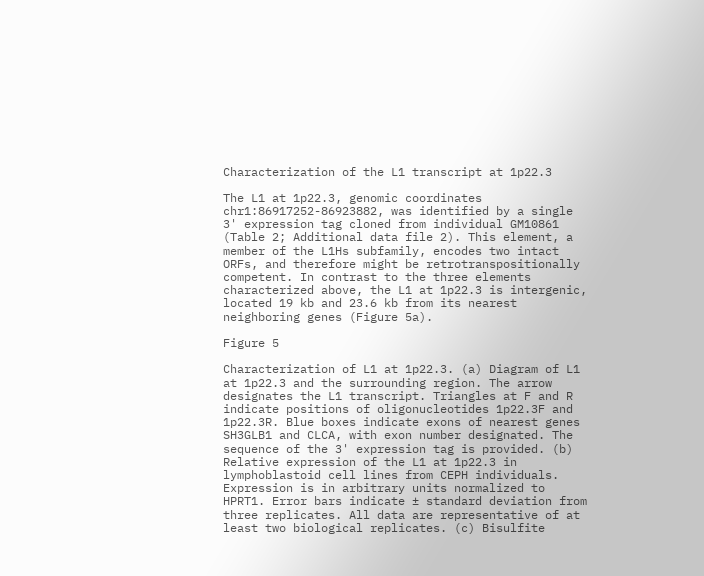Characterization of the L1 transcript at 1p22.3

The L1 at 1p22.3, genomic coordinates chr1:86917252-86923882, was identified by a single 3' expression tag cloned from individual GM10861 (Table 2; Additional data file 2). This element, a member of the L1Hs subfamily, encodes two intact ORFs, and therefore might be retrotranspositionally competent. In contrast to the three elements characterized above, the L1 at 1p22.3 is intergenic, located 19 kb and 23.6 kb from its nearest neighboring genes (Figure 5a).

Figure 5

Characterization of L1 at 1p22.3. (a) Diagram of L1 at 1p22.3 and the surrounding region. The arrow designates the L1 transcript. Triangles at F and R indicate positions of oligonucleotides 1p22.3F and 1p22.3R. Blue boxes indicate exons of nearest genes SH3GLB1 and CLCA, with exon number designated. The sequence of the 3' expression tag is provided. (b) Relative expression of the L1 at 1p22.3 in lymphoblastoid cell lines from CEPH individuals. Expression is in arbitrary units normalized to HPRT1. Error bars indicate ± standard deviation from three replicates. All data are representative of at least two biological replicates. (c) Bisulfite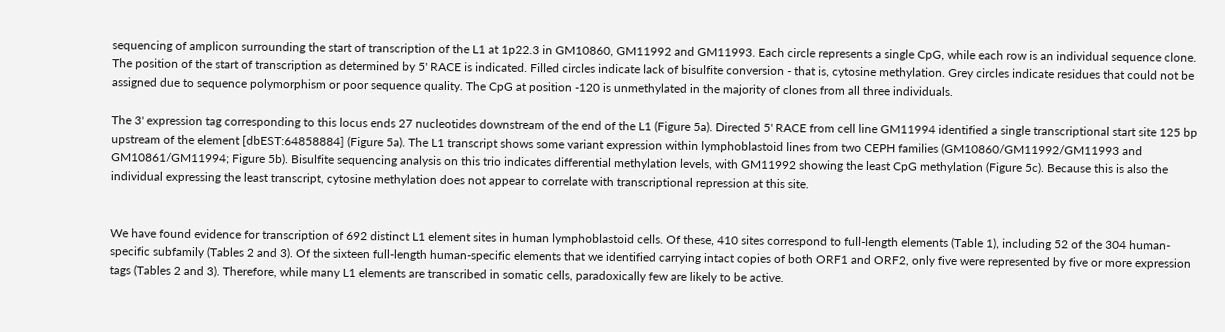sequencing of amplicon surrounding the start of transcription of the L1 at 1p22.3 in GM10860, GM11992 and GM11993. Each circle represents a single CpG, while each row is an individual sequence clone. The position of the start of transcription as determined by 5' RACE is indicated. Filled circles indicate lack of bisulfite conversion - that is, cytosine methylation. Grey circles indicate residues that could not be assigned due to sequence polymorphism or poor sequence quality. The CpG at position -120 is unmethylated in the majority of clones from all three individuals.

The 3' expression tag corresponding to this locus ends 27 nucleotides downstream of the end of the L1 (Figure 5a). Directed 5' RACE from cell line GM11994 identified a single transcriptional start site 125 bp upstream of the element [dbEST:64858884] (Figure 5a). The L1 transcript shows some variant expression within lymphoblastoid lines from two CEPH families (GM10860/GM11992/GM11993 and GM10861/GM11994; Figure 5b). Bisulfite sequencing analysis on this trio indicates differential methylation levels, with GM11992 showing the least CpG methylation (Figure 5c). Because this is also the individual expressing the least transcript, cytosine methylation does not appear to correlate with transcriptional repression at this site.


We have found evidence for transcription of 692 distinct L1 element sites in human lymphoblastoid cells. Of these, 410 sites correspond to full-length elements (Table 1), including 52 of the 304 human-specific subfamily (Tables 2 and 3). Of the sixteen full-length human-specific elements that we identified carrying intact copies of both ORF1 and ORF2, only five were represented by five or more expression tags (Tables 2 and 3). Therefore, while many L1 elements are transcribed in somatic cells, paradoxically few are likely to be active.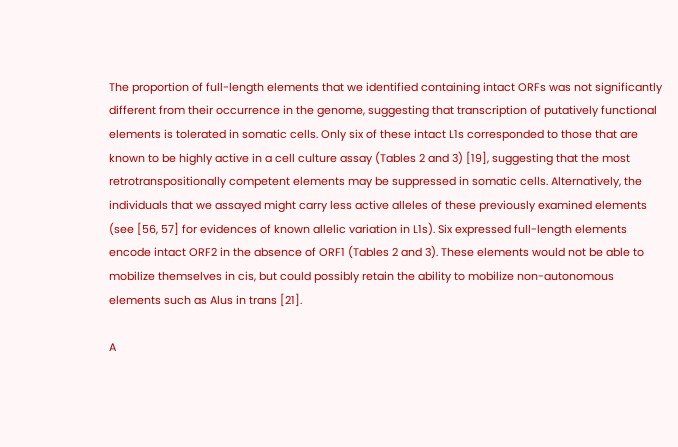The proportion of full-length elements that we identified containing intact ORFs was not significantly different from their occurrence in the genome, suggesting that transcription of putatively functional elements is tolerated in somatic cells. Only six of these intact L1s corresponded to those that are known to be highly active in a cell culture assay (Tables 2 and 3) [19], suggesting that the most retrotranspositionally competent elements may be suppressed in somatic cells. Alternatively, the individuals that we assayed might carry less active alleles of these previously examined elements (see [56, 57] for evidences of known allelic variation in L1s). Six expressed full-length elements encode intact ORF2 in the absence of ORF1 (Tables 2 and 3). These elements would not be able to mobilize themselves in cis, but could possibly retain the ability to mobilize non-autonomous elements such as Alus in trans [21].

A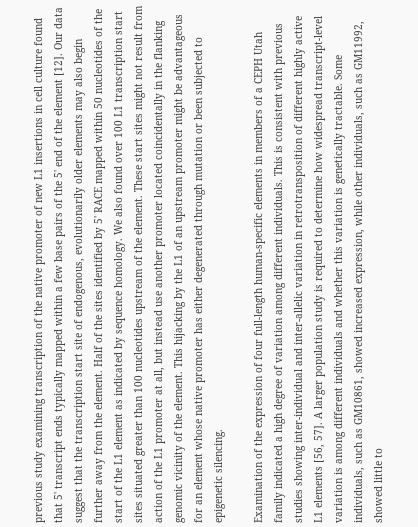previous study examining transcription of the native promoter of new L1 insertions in cell culture found that 5' transcript ends typically mapped within a few base pairs of the 5' end of the element [12]. Our data suggest that the transcription start site of endogenous, evolutionarily older elements may also begin further away from the element. Half of the sites identified by 5' RACE mapped within 50 nucleotides of the start of the L1 element as indicated by sequence homology. We also found over 100 L1 transcription start sites situated greater than 100 nucleotides upstream of the element. These start sites might not result from action of the L1 promoter at all, but instead use another promoter located coincidentally in the flanking genomic vicinity of the element. This hijacking by the L1 of an upstream promoter might be advantageous for an element whose native promoter has either degenerated through mutation or been subjected to epigenetic silencing.

Examination of the expression of four full-length human-specific elements in members of a CEPH Utah family indicated a high degree of variation among different individuals. This is consistent with previous studies showing inter-individual and inter-allelic variation in retrotransposition of different highly active L1 elements [56, 57]. A larger population study is required to determine how widespread transcript-level variation is among different individuals and whether this variation is genetically tractable. Some individuals, such as GM10861, showed increased expression, while other individuals, such as GM11992, showed little to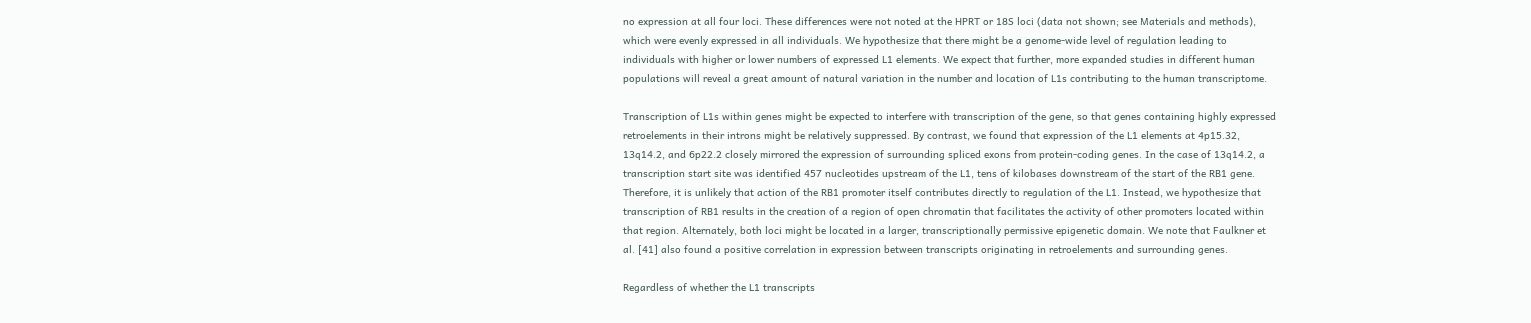no expression at all four loci. These differences were not noted at the HPRT or 18S loci (data not shown; see Materials and methods), which were evenly expressed in all individuals. We hypothesize that there might be a genome-wide level of regulation leading to individuals with higher or lower numbers of expressed L1 elements. We expect that further, more expanded studies in different human populations will reveal a great amount of natural variation in the number and location of L1s contributing to the human transcriptome.

Transcription of L1s within genes might be expected to interfere with transcription of the gene, so that genes containing highly expressed retroelements in their introns might be relatively suppressed. By contrast, we found that expression of the L1 elements at 4p15.32, 13q14.2, and 6p22.2 closely mirrored the expression of surrounding spliced exons from protein-coding genes. In the case of 13q14.2, a transcription start site was identified 457 nucleotides upstream of the L1, tens of kilobases downstream of the start of the RB1 gene. Therefore, it is unlikely that action of the RB1 promoter itself contributes directly to regulation of the L1. Instead, we hypothesize that transcription of RB1 results in the creation of a region of open chromatin that facilitates the activity of other promoters located within that region. Alternately, both loci might be located in a larger, transcriptionally permissive epigenetic domain. We note that Faulkner et al. [41] also found a positive correlation in expression between transcripts originating in retroelements and surrounding genes.

Regardless of whether the L1 transcripts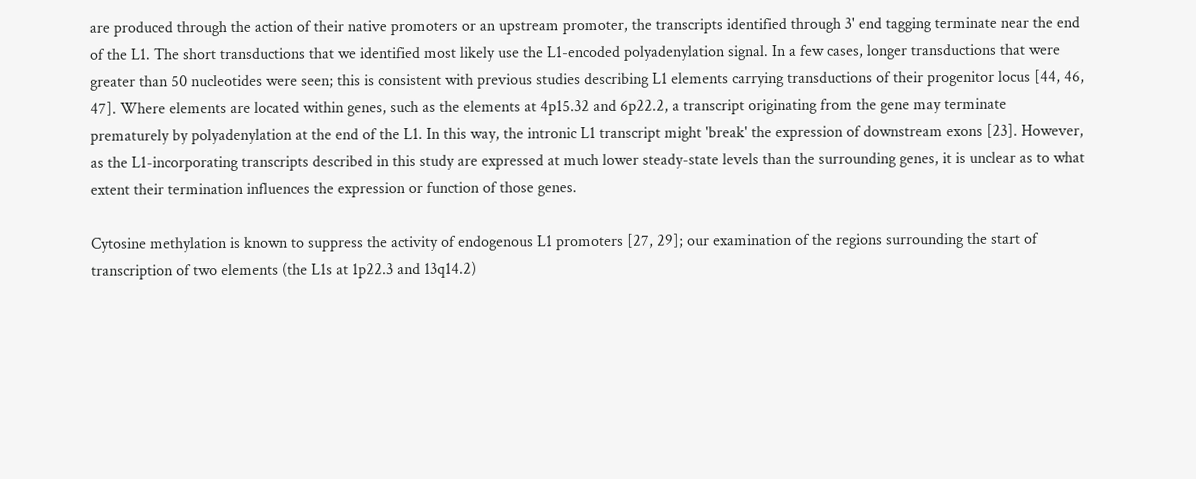are produced through the action of their native promoters or an upstream promoter, the transcripts identified through 3' end tagging terminate near the end of the L1. The short transductions that we identified most likely use the L1-encoded polyadenylation signal. In a few cases, longer transductions that were greater than 50 nucleotides were seen; this is consistent with previous studies describing L1 elements carrying transductions of their progenitor locus [44, 46, 47]. Where elements are located within genes, such as the elements at 4p15.32 and 6p22.2, a transcript originating from the gene may terminate prematurely by polyadenylation at the end of the L1. In this way, the intronic L1 transcript might 'break' the expression of downstream exons [23]. However, as the L1-incorporating transcripts described in this study are expressed at much lower steady-state levels than the surrounding genes, it is unclear as to what extent their termination influences the expression or function of those genes.

Cytosine methylation is known to suppress the activity of endogenous L1 promoters [27, 29]; our examination of the regions surrounding the start of transcription of two elements (the L1s at 1p22.3 and 13q14.2)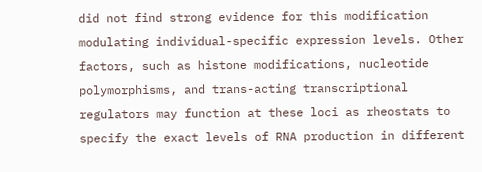did not find strong evidence for this modification modulating individual-specific expression levels. Other factors, such as histone modifications, nucleotide polymorphisms, and trans-acting transcriptional regulators may function at these loci as rheostats to specify the exact levels of RNA production in different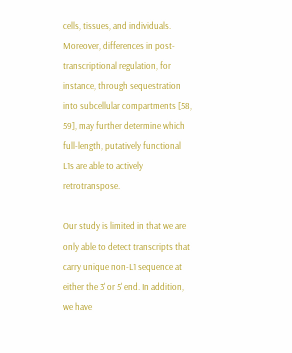cells, tissues, and individuals. Moreover, differences in post-transcriptional regulation, for instance, through sequestration into subcellular compartments [58, 59], may further determine which full-length, putatively functional L1s are able to actively retrotranspose.

Our study is limited in that we are only able to detect transcripts that carry unique non-L1 sequence at either the 3' or 5' end. In addition, we have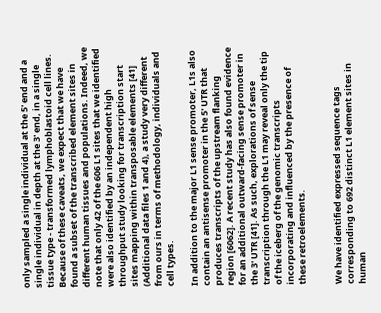only sampled a single individual at the 5' end and a single individual in depth at the 3' end, in a single tissue type - transformed lymphoblastoid cell lines. Because of these caveats, we expect that we have found a subset of the transcribed element sites in different human tissues and populations. Indeed, we note that only 42 of the 606 L1 sites that we identified were also identified by an independent high throughput study looking for transcription start sites mapping within transposable elements [41] (Additional data files 1 and 4), a study very different from ours in terms of methodology, individuals and cell types.

In addition to the major L1 sense promoter, L1s also contain an antisense promoter in the 5' UTR that produces transcripts of the upstream flanking region [6062]. A recent study has also found evidence for an additional outward-facing sense promoter in the 3' UTR [41]. As such, explorations of sense transcription through the L1 may reveal only the tip of the iceberg of the genomic transcripts incorporating and influenced by the presence of these retroelements.


We have identified expressed sequence tags corresponding to 692 distinct L1 element sites in human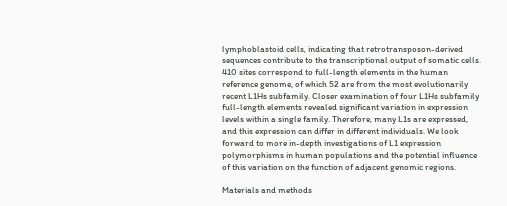lymphoblastoid cells, indicating that retrotransposon-derived sequences contribute to the transcriptional output of somatic cells. 410 sites correspond to full-length elements in the human reference genome, of which 52 are from the most evolutionarily recent L1Hs subfamily. Closer examination of four L1Hs subfamily full-length elements revealed significant variation in expression levels within a single family. Therefore, many L1s are expressed, and this expression can differ in different individuals. We look forward to more in-depth investigations of L1 expression polymorphisms in human populations and the potential influence of this variation on the function of adjacent genomic regions.

Materials and methods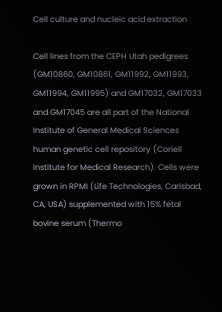Cell culture and nucleic acid extraction

Cell lines from the CEPH Utah pedigrees (GM10860, GM10861, GM11992, GM11993, GM11994, GM11995) and GM17032, GM17033 and GM17045 are all part of the National Institute of General Medical Sciences human genetic cell repository (Coriell Institute for Medical Research). Cells were grown in RPMI (Life Technologies, Carlsbad, CA, USA) supplemented with 15% fetal bovine serum (Thermo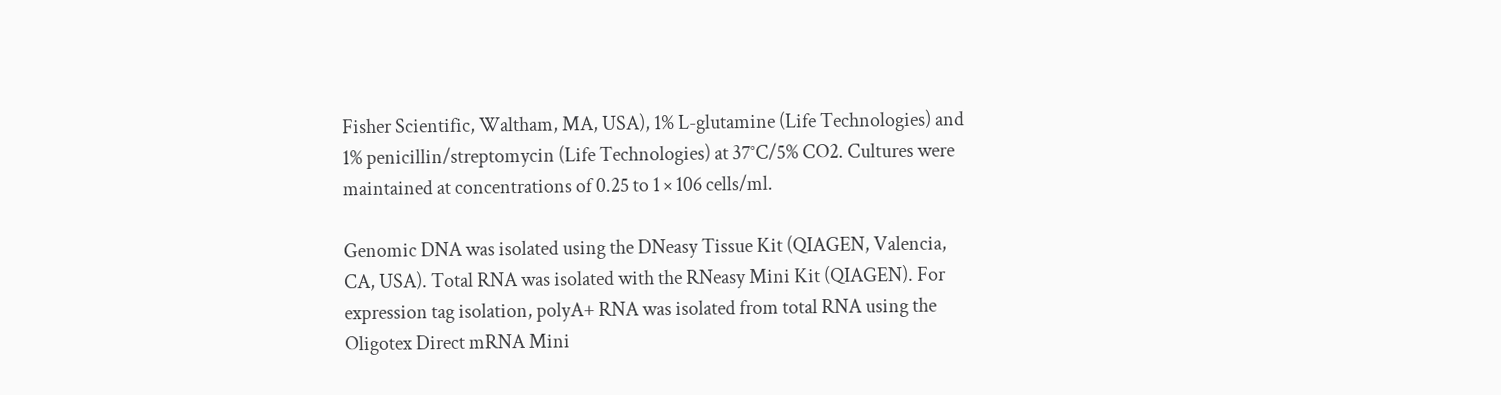Fisher Scientific, Waltham, MA, USA), 1% L-glutamine (Life Technologies) and 1% penicillin/streptomycin (Life Technologies) at 37°C/5% CO2. Cultures were maintained at concentrations of 0.25 to 1 × 106 cells/ml.

Genomic DNA was isolated using the DNeasy Tissue Kit (QIAGEN, Valencia, CA, USA). Total RNA was isolated with the RNeasy Mini Kit (QIAGEN). For expression tag isolation, polyA+ RNA was isolated from total RNA using the Oligotex Direct mRNA Mini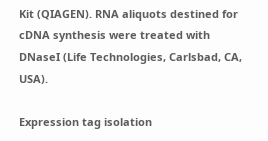Kit (QIAGEN). RNA aliquots destined for cDNA synthesis were treated with DNaseI (Life Technologies, Carlsbad, CA, USA).

Expression tag isolation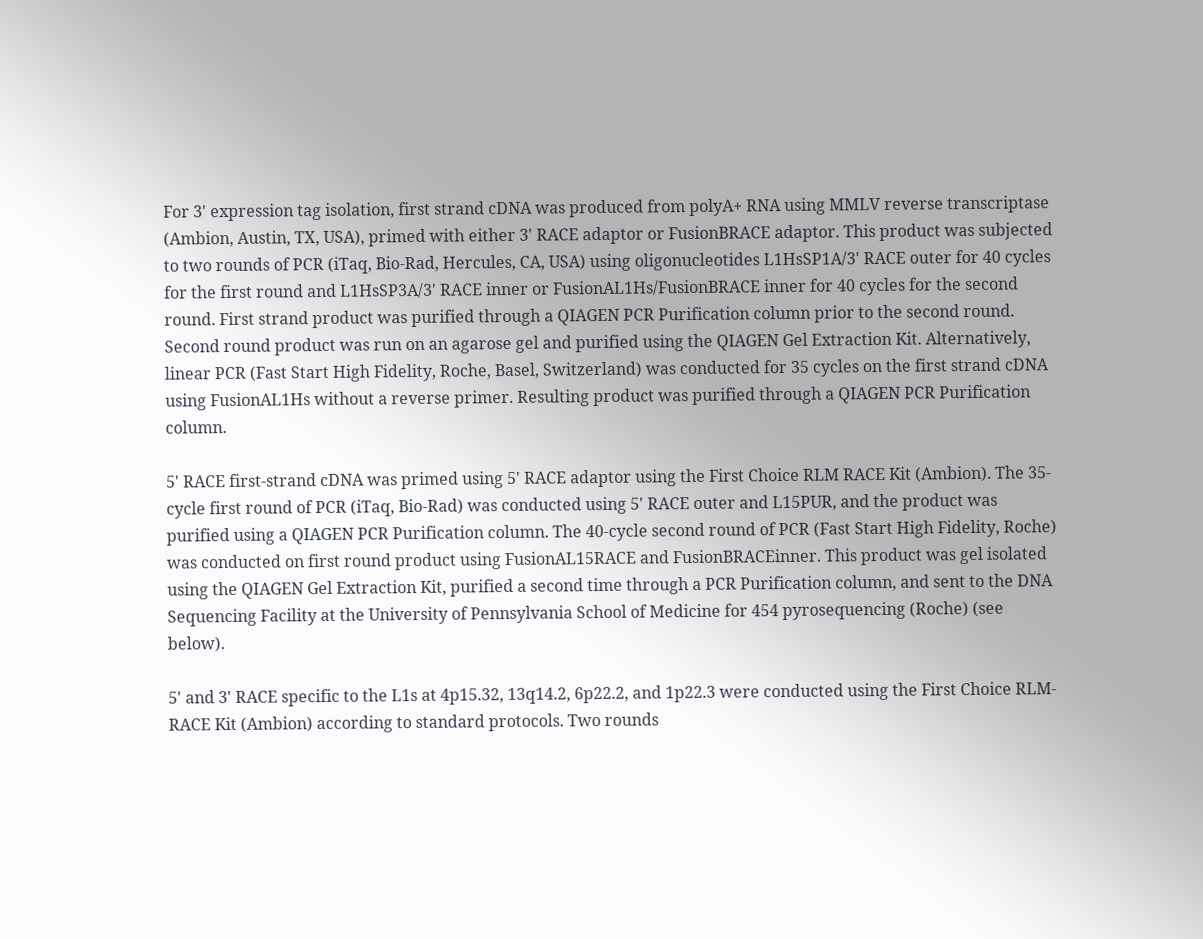For 3' expression tag isolation, first strand cDNA was produced from polyA+ RNA using MMLV reverse transcriptase (Ambion, Austin, TX, USA), primed with either 3' RACE adaptor or FusionBRACE adaptor. This product was subjected to two rounds of PCR (iTaq, Bio-Rad, Hercules, CA, USA) using oligonucleotides L1HsSP1A/3' RACE outer for 40 cycles for the first round and L1HsSP3A/3' RACE inner or FusionAL1Hs/FusionBRACE inner for 40 cycles for the second round. First strand product was purified through a QIAGEN PCR Purification column prior to the second round. Second round product was run on an agarose gel and purified using the QIAGEN Gel Extraction Kit. Alternatively, linear PCR (Fast Start High Fidelity, Roche, Basel, Switzerland) was conducted for 35 cycles on the first strand cDNA using FusionAL1Hs without a reverse primer. Resulting product was purified through a QIAGEN PCR Purification column.

5' RACE first-strand cDNA was primed using 5' RACE adaptor using the First Choice RLM RACE Kit (Ambion). The 35-cycle first round of PCR (iTaq, Bio-Rad) was conducted using 5' RACE outer and L15PUR, and the product was purified using a QIAGEN PCR Purification column. The 40-cycle second round of PCR (Fast Start High Fidelity, Roche) was conducted on first round product using FusionAL15RACE and FusionBRACEinner. This product was gel isolated using the QIAGEN Gel Extraction Kit, purified a second time through a PCR Purification column, and sent to the DNA Sequencing Facility at the University of Pennsylvania School of Medicine for 454 pyrosequencing (Roche) (see below).

5' and 3' RACE specific to the L1s at 4p15.32, 13q14.2, 6p22.2, and 1p22.3 were conducted using the First Choice RLM-RACE Kit (Ambion) according to standard protocols. Two rounds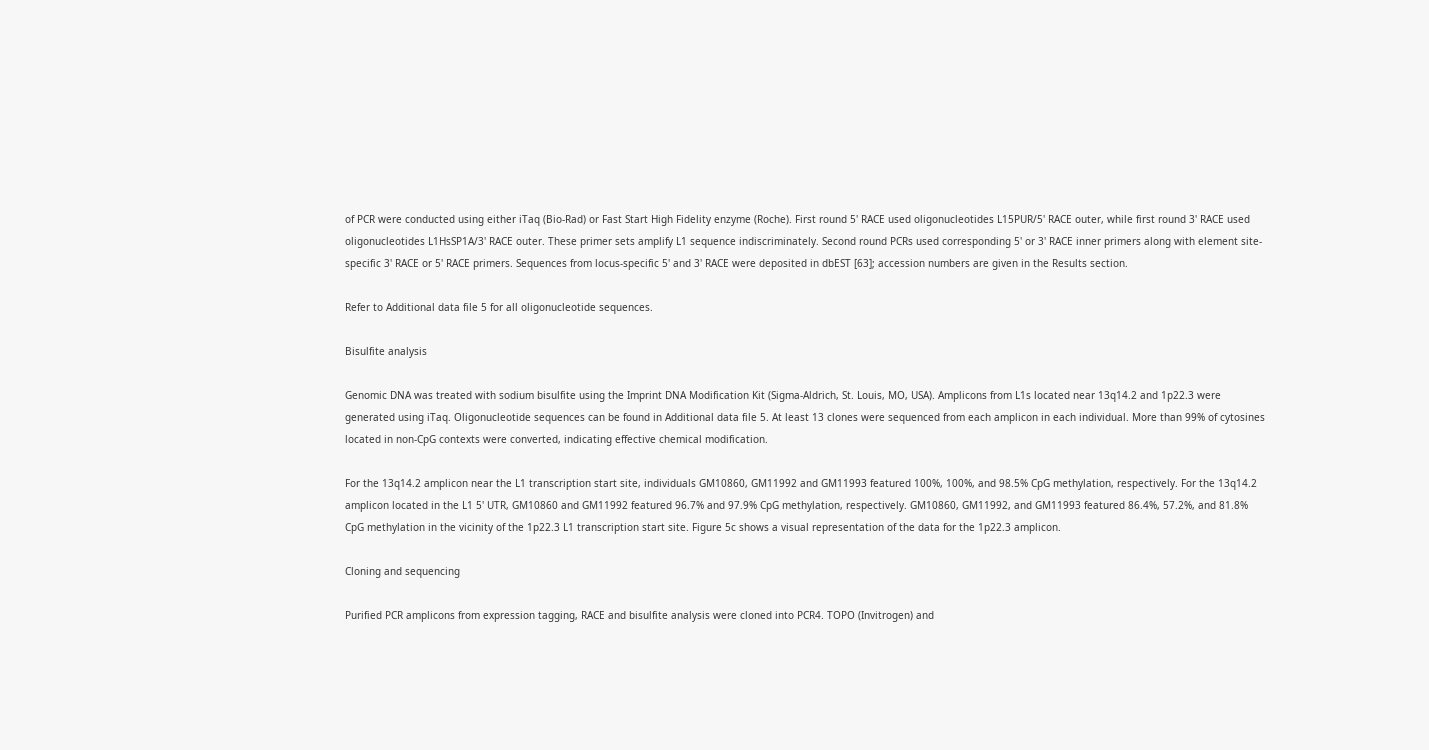of PCR were conducted using either iTaq (Bio-Rad) or Fast Start High Fidelity enzyme (Roche). First round 5' RACE used oligonucleotides L15PUR/5' RACE outer, while first round 3' RACE used oligonucleotides L1HsSP1A/3' RACE outer. These primer sets amplify L1 sequence indiscriminately. Second round PCRs used corresponding 5' or 3' RACE inner primers along with element site-specific 3' RACE or 5' RACE primers. Sequences from locus-specific 5' and 3' RACE were deposited in dbEST [63]; accession numbers are given in the Results section.

Refer to Additional data file 5 for all oligonucleotide sequences.

Bisulfite analysis

Genomic DNA was treated with sodium bisulfite using the Imprint DNA Modification Kit (Sigma-Aldrich, St. Louis, MO, USA). Amplicons from L1s located near 13q14.2 and 1p22.3 were generated using iTaq. Oligonucleotide sequences can be found in Additional data file 5. At least 13 clones were sequenced from each amplicon in each individual. More than 99% of cytosines located in non-CpG contexts were converted, indicating effective chemical modification.

For the 13q14.2 amplicon near the L1 transcription start site, individuals GM10860, GM11992 and GM11993 featured 100%, 100%, and 98.5% CpG methylation, respectively. For the 13q14.2 amplicon located in the L1 5' UTR, GM10860 and GM11992 featured 96.7% and 97.9% CpG methylation, respectively. GM10860, GM11992, and GM11993 featured 86.4%, 57.2%, and 81.8% CpG methylation in the vicinity of the 1p22.3 L1 transcription start site. Figure 5c shows a visual representation of the data for the 1p22.3 amplicon.

Cloning and sequencing

Purified PCR amplicons from expression tagging, RACE and bisulfite analysis were cloned into PCR4. TOPO (Invitrogen) and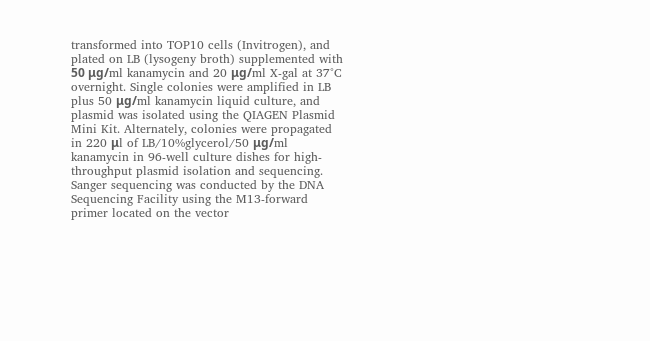transformed into TOP10 cells (Invitrogen), and plated on LB (lysogeny broth) supplemented with 50 μg/ml kanamycin and 20 μg/ml X-gal at 37°C overnight. Single colonies were amplified in LB plus 50 μg/ml kanamycin liquid culture, and plasmid was isolated using the QIAGEN Plasmid Mini Kit. Alternately, colonies were propagated in 220 μl of LB/10%glycerol/50 μg/ml kanamycin in 96-well culture dishes for high-throughput plasmid isolation and sequencing. Sanger sequencing was conducted by the DNA Sequencing Facility using the M13-forward primer located on the vector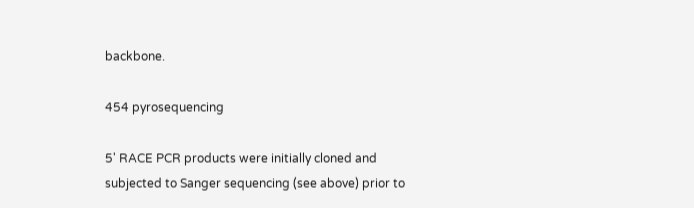backbone.

454 pyrosequencing

5' RACE PCR products were initially cloned and subjected to Sanger sequencing (see above) prior to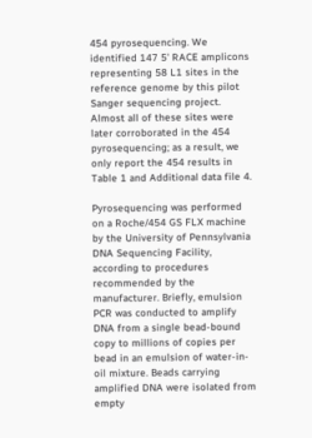454 pyrosequencing. We identified 147 5' RACE amplicons representing 58 L1 sites in the reference genome by this pilot Sanger sequencing project. Almost all of these sites were later corroborated in the 454 pyrosequencing; as a result, we only report the 454 results in Table 1 and Additional data file 4.

Pyrosequencing was performed on a Roche/454 GS FLX machine by the University of Pennsylvania DNA Sequencing Facility, according to procedures recommended by the manufacturer. Briefly, emulsion PCR was conducted to amplify DNA from a single bead-bound copy to millions of copies per bead in an emulsion of water-in-oil mixture. Beads carrying amplified DNA were isolated from empty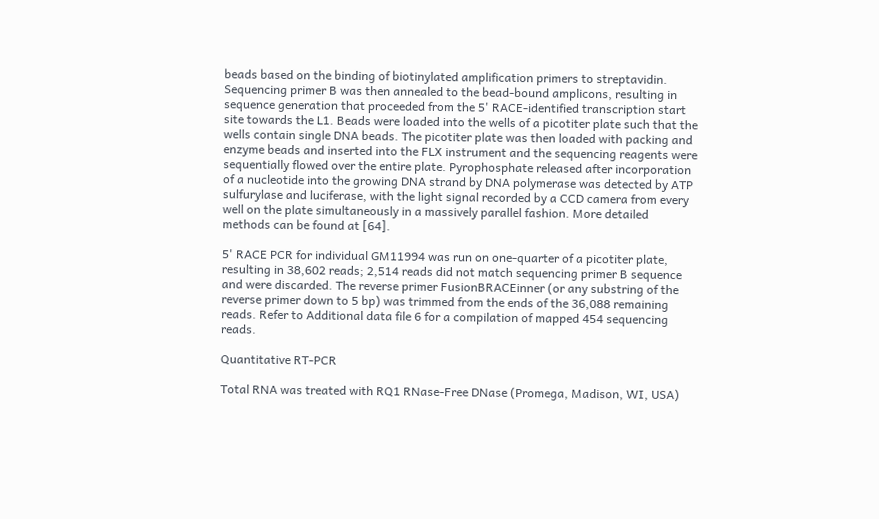beads based on the binding of biotinylated amplification primers to streptavidin. Sequencing primer B was then annealed to the bead-bound amplicons, resulting in sequence generation that proceeded from the 5' RACE-identified transcription start site towards the L1. Beads were loaded into the wells of a picotiter plate such that the wells contain single DNA beads. The picotiter plate was then loaded with packing and enzyme beads and inserted into the FLX instrument and the sequencing reagents were sequentially flowed over the entire plate. Pyrophosphate released after incorporation of a nucleotide into the growing DNA strand by DNA polymerase was detected by ATP sulfurylase and luciferase, with the light signal recorded by a CCD camera from every well on the plate simultaneously in a massively parallel fashion. More detailed methods can be found at [64].

5' RACE PCR for individual GM11994 was run on one-quarter of a picotiter plate, resulting in 38,602 reads; 2,514 reads did not match sequencing primer B sequence and were discarded. The reverse primer FusionBRACEinner (or any substring of the reverse primer down to 5 bp) was trimmed from the ends of the 36,088 remaining reads. Refer to Additional data file 6 for a compilation of mapped 454 sequencing reads.

Quantitative RT-PCR

Total RNA was treated with RQ1 RNase-Free DNase (Promega, Madison, WI, USA)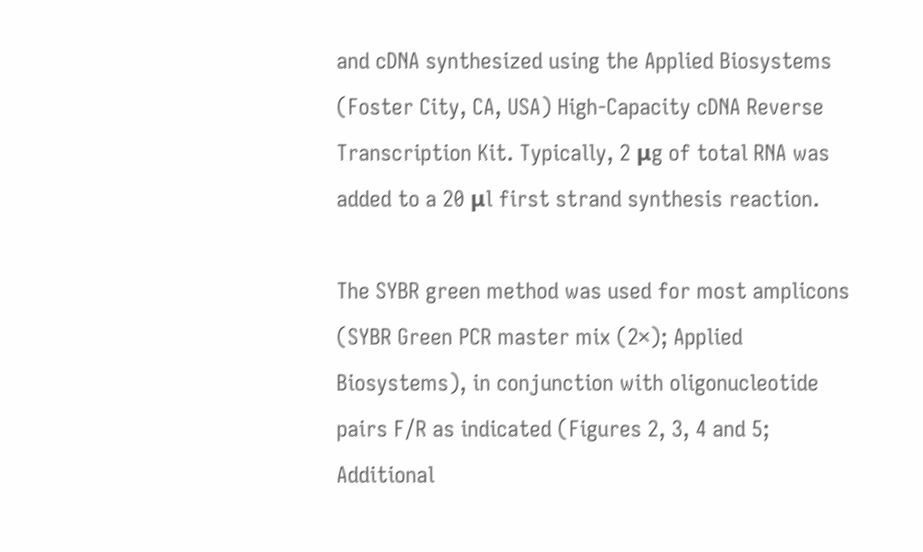and cDNA synthesized using the Applied Biosystems (Foster City, CA, USA) High-Capacity cDNA Reverse Transcription Kit. Typically, 2 μg of total RNA was added to a 20 μl first strand synthesis reaction.

The SYBR green method was used for most amplicons (SYBR Green PCR master mix (2×); Applied Biosystems), in conjunction with oligonucleotide pairs F/R as indicated (Figures 2, 3, 4 and 5; Additional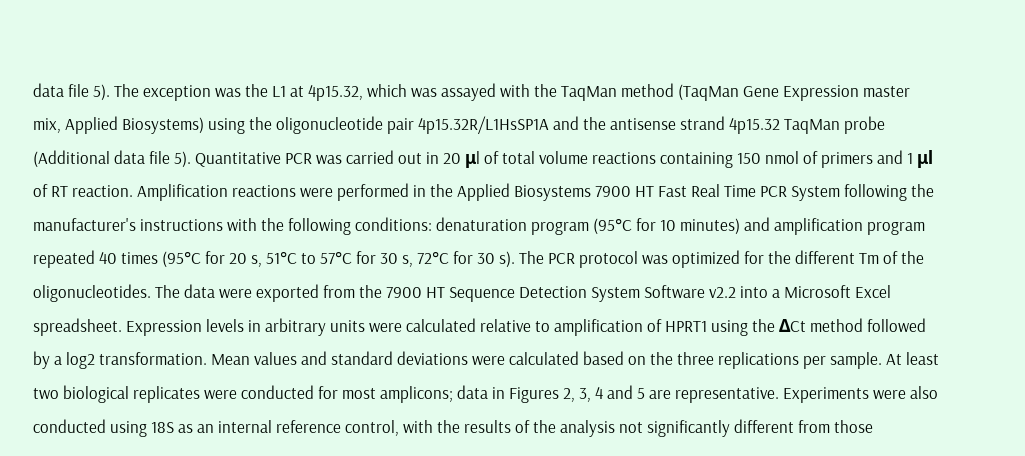data file 5). The exception was the L1 at 4p15.32, which was assayed with the TaqMan method (TaqMan Gene Expression master mix, Applied Biosystems) using the oligonucleotide pair 4p15.32R/L1HsSP1A and the antisense strand 4p15.32 TaqMan probe (Additional data file 5). Quantitative PCR was carried out in 20 μl of total volume reactions containing 150 nmol of primers and 1 μl of RT reaction. Amplification reactions were performed in the Applied Biosystems 7900 HT Fast Real Time PCR System following the manufacturer's instructions with the following conditions: denaturation program (95°C for 10 minutes) and amplification program repeated 40 times (95°C for 20 s, 51°C to 57°C for 30 s, 72°C for 30 s). The PCR protocol was optimized for the different Tm of the oligonucleotides. The data were exported from the 7900 HT Sequence Detection System Software v2.2 into a Microsoft Excel spreadsheet. Expression levels in arbitrary units were calculated relative to amplification of HPRT1 using the ΔCt method followed by a log2 transformation. Mean values and standard deviations were calculated based on the three replications per sample. At least two biological replicates were conducted for most amplicons; data in Figures 2, 3, 4 and 5 are representative. Experiments were also conducted using 18S as an internal reference control, with the results of the analysis not significantly different from those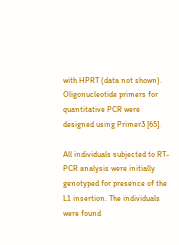with HPRT (data not shown). Oligonucleotide primers for quantitative PCR were designed using Primer3 [65].

All individuals subjected to RT-PCR analysis were initially genotyped for presence of the L1 insertion. The individuals were found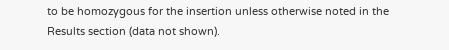to be homozygous for the insertion unless otherwise noted in the Results section (data not shown).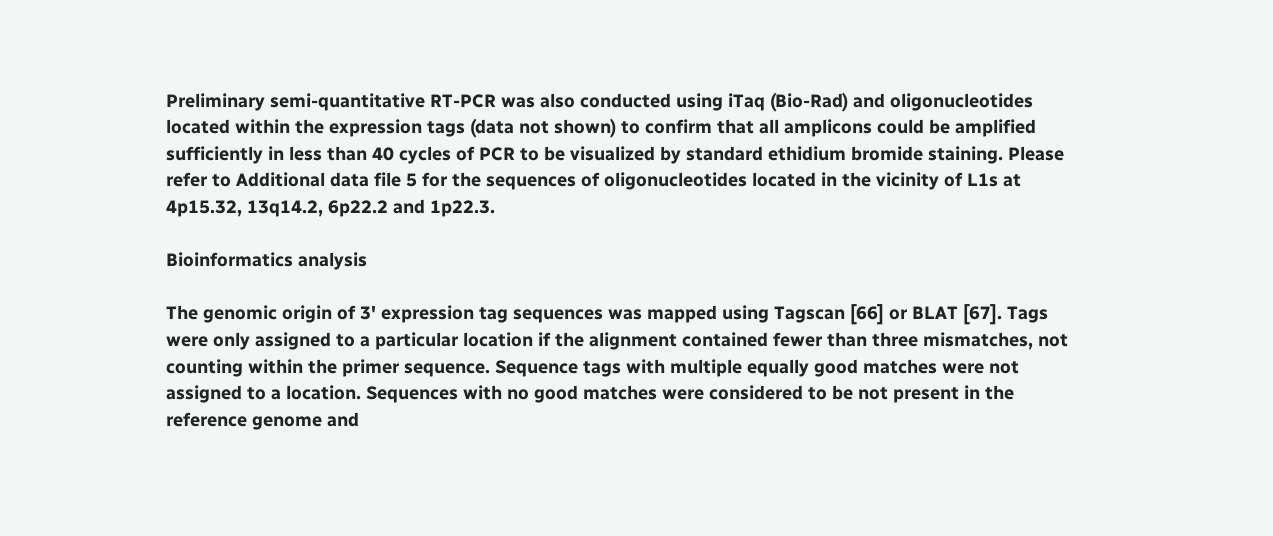Preliminary semi-quantitative RT-PCR was also conducted using iTaq (Bio-Rad) and oligonucleotides located within the expression tags (data not shown) to confirm that all amplicons could be amplified sufficiently in less than 40 cycles of PCR to be visualized by standard ethidium bromide staining. Please refer to Additional data file 5 for the sequences of oligonucleotides located in the vicinity of L1s at 4p15.32, 13q14.2, 6p22.2 and 1p22.3.

Bioinformatics analysis

The genomic origin of 3' expression tag sequences was mapped using Tagscan [66] or BLAT [67]. Tags were only assigned to a particular location if the alignment contained fewer than three mismatches, not counting within the primer sequence. Sequence tags with multiple equally good matches were not assigned to a location. Sequences with no good matches were considered to be not present in the reference genome and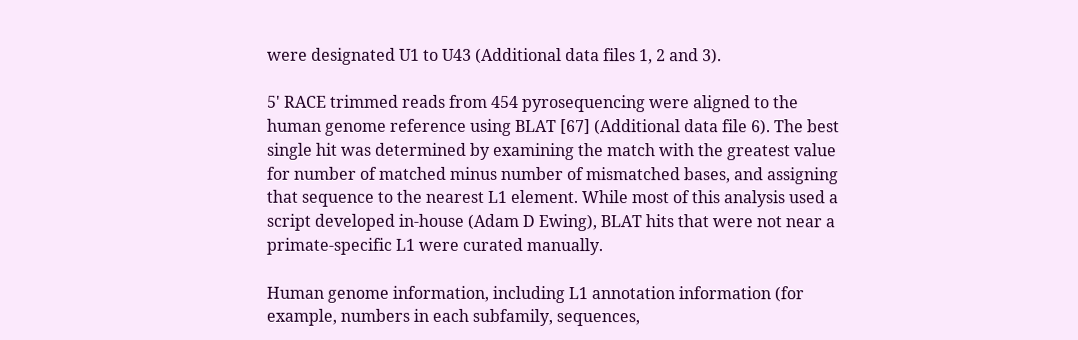were designated U1 to U43 (Additional data files 1, 2 and 3).

5' RACE trimmed reads from 454 pyrosequencing were aligned to the human genome reference using BLAT [67] (Additional data file 6). The best single hit was determined by examining the match with the greatest value for number of matched minus number of mismatched bases, and assigning that sequence to the nearest L1 element. While most of this analysis used a script developed in-house (Adam D Ewing), BLAT hits that were not near a primate-specific L1 were curated manually.

Human genome information, including L1 annotation information (for example, numbers in each subfamily, sequences,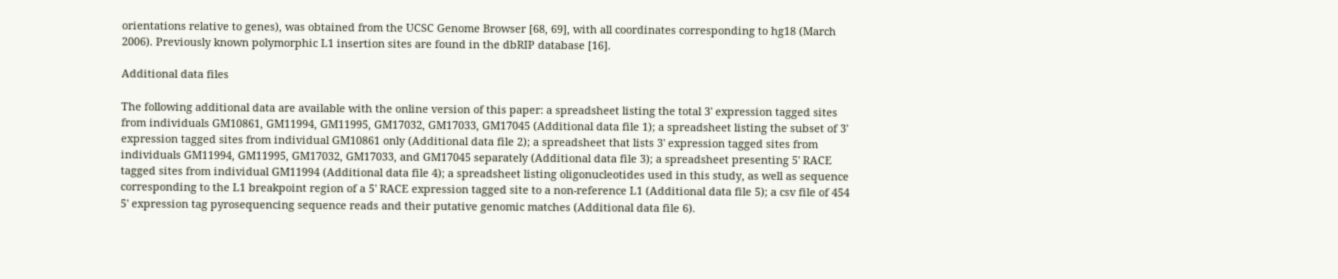orientations relative to genes), was obtained from the UCSC Genome Browser [68, 69], with all coordinates corresponding to hg18 (March 2006). Previously known polymorphic L1 insertion sites are found in the dbRIP database [16].

Additional data files

The following additional data are available with the online version of this paper: a spreadsheet listing the total 3' expression tagged sites from individuals GM10861, GM11994, GM11995, GM17032, GM17033, GM17045 (Additional data file 1); a spreadsheet listing the subset of 3' expression tagged sites from individual GM10861 only (Additional data file 2); a spreadsheet that lists 3' expression tagged sites from individuals GM11994, GM11995, GM17032, GM17033, and GM17045 separately (Additional data file 3); a spreadsheet presenting 5' RACE tagged sites from individual GM11994 (Additional data file 4); a spreadsheet listing oligonucleotides used in this study, as well as sequence corresponding to the L1 breakpoint region of a 5' RACE expression tagged site to a non-reference L1 (Additional data file 5); a csv file of 454 5' expression tag pyrosequencing sequence reads and their putative genomic matches (Additional data file 6).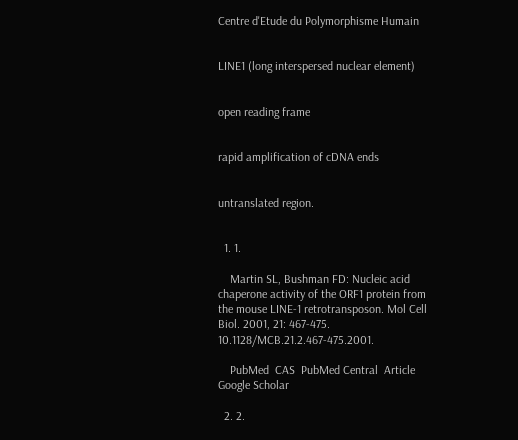Centre d'Etude du Polymorphisme Humain


LINE1 (long interspersed nuclear element)


open reading frame


rapid amplification of cDNA ends


untranslated region.


  1. 1.

    Martin SL, Bushman FD: Nucleic acid chaperone activity of the ORF1 protein from the mouse LINE-1 retrotransposon. Mol Cell Biol. 2001, 21: 467-475. 10.1128/MCB.21.2.467-475.2001.

    PubMed  CAS  PubMed Central  Article  Google Scholar

  2. 2.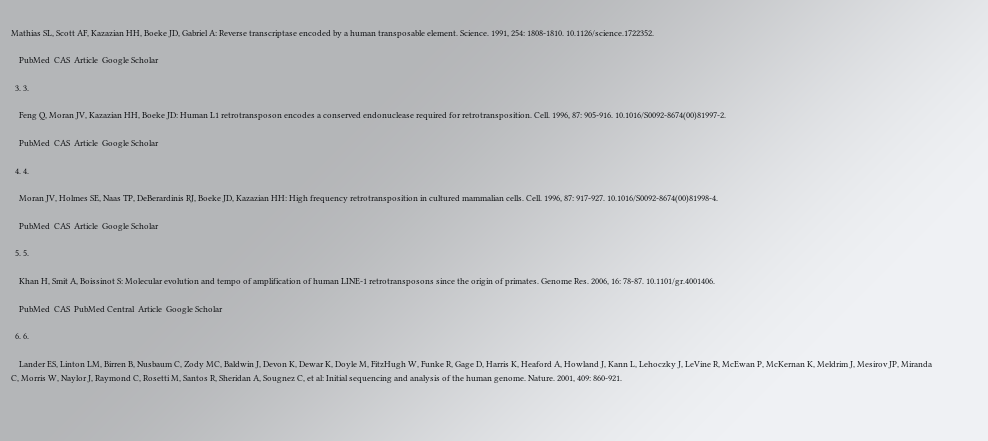Mathias SL, Scott AF, Kazazian HH, Boeke JD, Gabriel A: Reverse transcriptase encoded by a human transposable element. Science. 1991, 254: 1808-1810. 10.1126/science.1722352.

    PubMed  CAS  Article  Google Scholar

  3. 3.

    Feng Q, Moran JV, Kazazian HH, Boeke JD: Human L1 retrotransposon encodes a conserved endonuclease required for retrotransposition. Cell. 1996, 87: 905-916. 10.1016/S0092-8674(00)81997-2.

    PubMed  CAS  Article  Google Scholar

  4. 4.

    Moran JV, Holmes SE, Naas TP, DeBerardinis RJ, Boeke JD, Kazazian HH: High frequency retrotransposition in cultured mammalian cells. Cell. 1996, 87: 917-927. 10.1016/S0092-8674(00)81998-4.

    PubMed  CAS  Article  Google Scholar

  5. 5.

    Khan H, Smit A, Boissinot S: Molecular evolution and tempo of amplification of human LINE-1 retrotransposons since the origin of primates. Genome Res. 2006, 16: 78-87. 10.1101/gr.4001406.

    PubMed  CAS  PubMed Central  Article  Google Scholar

  6. 6.

    Lander ES, Linton LM, Birren B, Nusbaum C, Zody MC, Baldwin J, Devon K, Dewar K, Doyle M, FitzHugh W, Funke R, Gage D, Harris K, Heaford A, Howland J, Kann L, Lehoczky J, LeVine R, McEwan P, McKernan K, Meldrim J, Mesirov JP, Miranda C, Morris W, Naylor J, Raymond C, Rosetti M, Santos R, Sheridan A, Sougnez C, et al: Initial sequencing and analysis of the human genome. Nature. 2001, 409: 860-921.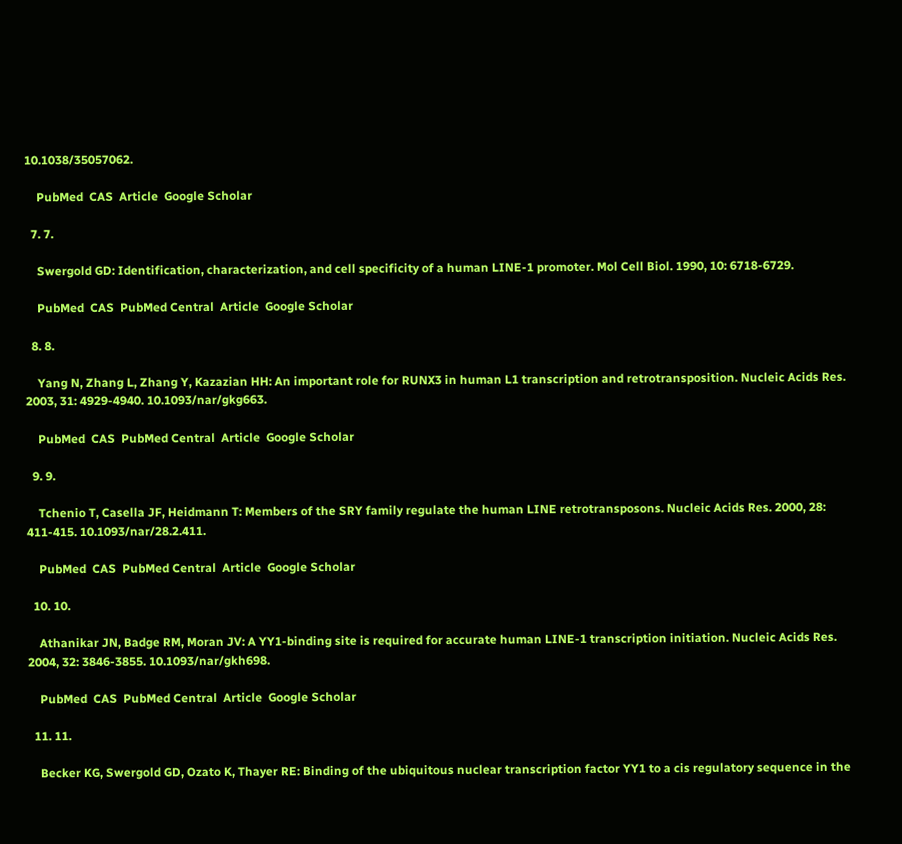10.1038/35057062.

    PubMed  CAS  Article  Google Scholar

  7. 7.

    Swergold GD: Identification, characterization, and cell specificity of a human LINE-1 promoter. Mol Cell Biol. 1990, 10: 6718-6729.

    PubMed  CAS  PubMed Central  Article  Google Scholar

  8. 8.

    Yang N, Zhang L, Zhang Y, Kazazian HH: An important role for RUNX3 in human L1 transcription and retrotransposition. Nucleic Acids Res. 2003, 31: 4929-4940. 10.1093/nar/gkg663.

    PubMed  CAS  PubMed Central  Article  Google Scholar

  9. 9.

    Tchenio T, Casella JF, Heidmann T: Members of the SRY family regulate the human LINE retrotransposons. Nucleic Acids Res. 2000, 28: 411-415. 10.1093/nar/28.2.411.

    PubMed  CAS  PubMed Central  Article  Google Scholar

  10. 10.

    Athanikar JN, Badge RM, Moran JV: A YY1-binding site is required for accurate human LINE-1 transcription initiation. Nucleic Acids Res. 2004, 32: 3846-3855. 10.1093/nar/gkh698.

    PubMed  CAS  PubMed Central  Article  Google Scholar

  11. 11.

    Becker KG, Swergold GD, Ozato K, Thayer RE: Binding of the ubiquitous nuclear transcription factor YY1 to a cis regulatory sequence in the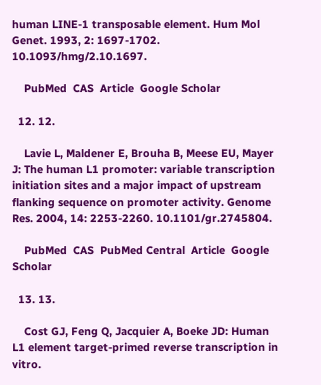human LINE-1 transposable element. Hum Mol Genet. 1993, 2: 1697-1702. 10.1093/hmg/2.10.1697.

    PubMed  CAS  Article  Google Scholar

  12. 12.

    Lavie L, Maldener E, Brouha B, Meese EU, Mayer J: The human L1 promoter: variable transcription initiation sites and a major impact of upstream flanking sequence on promoter activity. Genome Res. 2004, 14: 2253-2260. 10.1101/gr.2745804.

    PubMed  CAS  PubMed Central  Article  Google Scholar

  13. 13.

    Cost GJ, Feng Q, Jacquier A, Boeke JD: Human L1 element target-primed reverse transcription in vitro.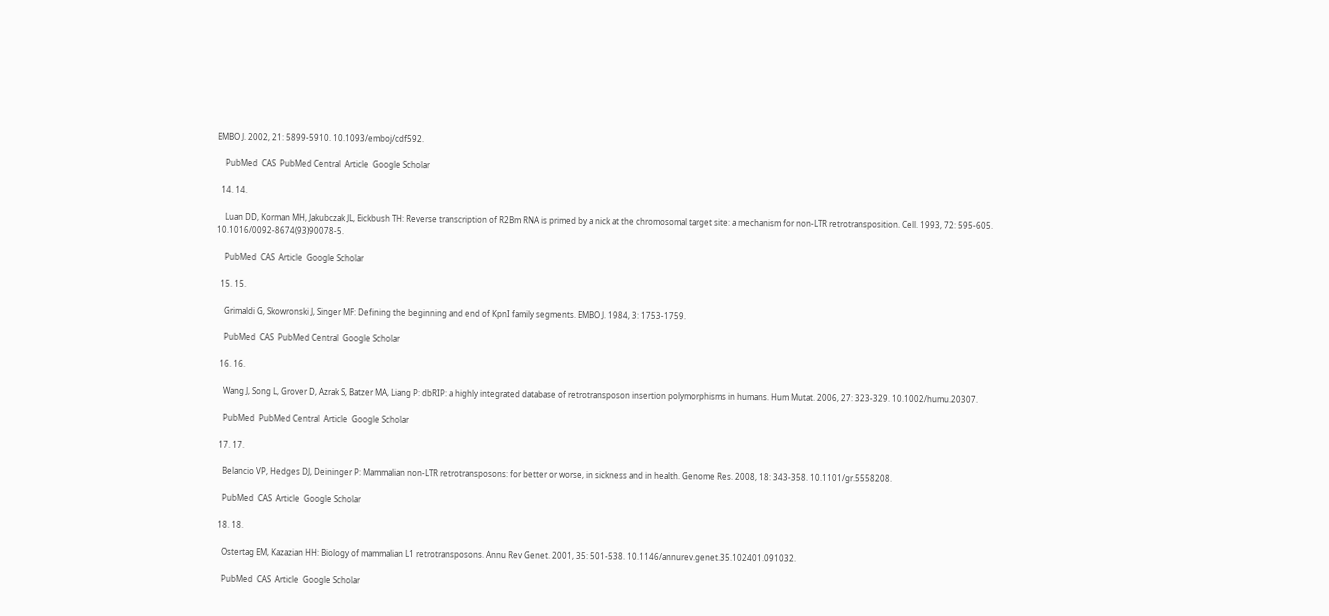EMBO J. 2002, 21: 5899-5910. 10.1093/emboj/cdf592.

    PubMed  CAS  PubMed Central  Article  Google Scholar

  14. 14.

    Luan DD, Korman MH, Jakubczak JL, Eickbush TH: Reverse transcription of R2Bm RNA is primed by a nick at the chromosomal target site: a mechanism for non-LTR retrotransposition. Cell. 1993, 72: 595-605. 10.1016/0092-8674(93)90078-5.

    PubMed  CAS  Article  Google Scholar

  15. 15.

    Grimaldi G, Skowronski J, Singer MF: Defining the beginning and end of KpnI family segments. EMBO J. 1984, 3: 1753-1759.

    PubMed  CAS  PubMed Central  Google Scholar

  16. 16.

    Wang J, Song L, Grover D, Azrak S, Batzer MA, Liang P: dbRIP: a highly integrated database of retrotransposon insertion polymorphisms in humans. Hum Mutat. 2006, 27: 323-329. 10.1002/humu.20307.

    PubMed  PubMed Central  Article  Google Scholar

  17. 17.

    Belancio VP, Hedges DJ, Deininger P: Mammalian non-LTR retrotransposons: for better or worse, in sickness and in health. Genome Res. 2008, 18: 343-358. 10.1101/gr.5558208.

    PubMed  CAS  Article  Google Scholar

  18. 18.

    Ostertag EM, Kazazian HH: Biology of mammalian L1 retrotransposons. Annu Rev Genet. 2001, 35: 501-538. 10.1146/annurev.genet.35.102401.091032.

    PubMed  CAS  Article  Google Scholar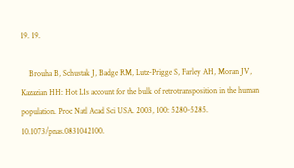19. 19.

    Brouha B, Schustak J, Badge RM, Lutz-Prigge S, Farley AH, Moran JV, Kazazian HH: Hot L1s account for the bulk of retrotransposition in the human population. Proc Natl Acad Sci USA. 2003, 100: 5280-5285. 10.1073/pnas.0831042100.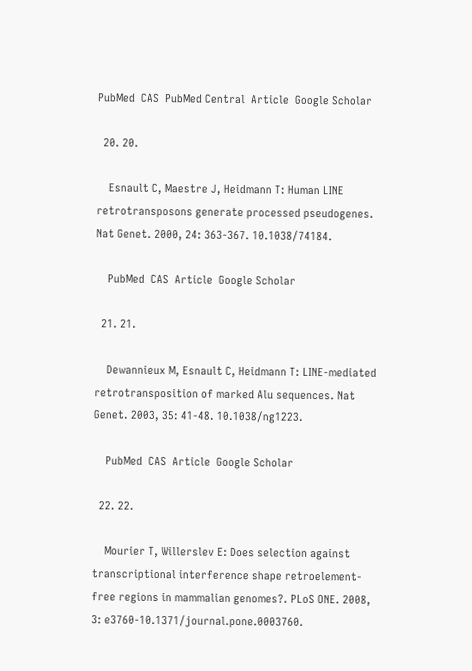PubMed  CAS  PubMed Central  Article  Google Scholar

  20. 20.

    Esnault C, Maestre J, Heidmann T: Human LINE retrotransposons generate processed pseudogenes. Nat Genet. 2000, 24: 363-367. 10.1038/74184.

    PubMed  CAS  Article  Google Scholar

  21. 21.

    Dewannieux M, Esnault C, Heidmann T: LINE-mediated retrotransposition of marked Alu sequences. Nat Genet. 2003, 35: 41-48. 10.1038/ng1223.

    PubMed  CAS  Article  Google Scholar

  22. 22.

    Mourier T, Willerslev E: Does selection against transcriptional interference shape retroelement-free regions in mammalian genomes?. PLoS ONE. 2008, 3: e3760-10.1371/journal.pone.0003760.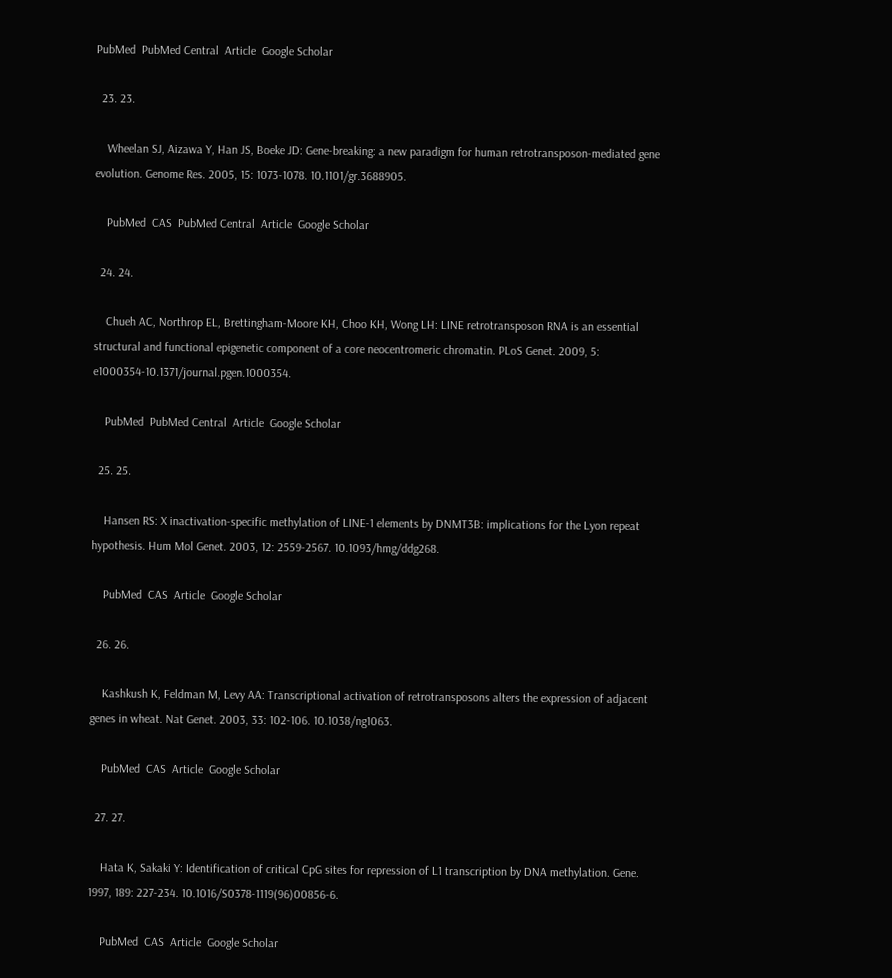PubMed  PubMed Central  Article  Google Scholar

  23. 23.

    Wheelan SJ, Aizawa Y, Han JS, Boeke JD: Gene-breaking: a new paradigm for human retrotransposon-mediated gene evolution. Genome Res. 2005, 15: 1073-1078. 10.1101/gr.3688905.

    PubMed  CAS  PubMed Central  Article  Google Scholar

  24. 24.

    Chueh AC, Northrop EL, Brettingham-Moore KH, Choo KH, Wong LH: LINE retrotransposon RNA is an essential structural and functional epigenetic component of a core neocentromeric chromatin. PLoS Genet. 2009, 5: e1000354-10.1371/journal.pgen.1000354.

    PubMed  PubMed Central  Article  Google Scholar

  25. 25.

    Hansen RS: X inactivation-specific methylation of LINE-1 elements by DNMT3B: implications for the Lyon repeat hypothesis. Hum Mol Genet. 2003, 12: 2559-2567. 10.1093/hmg/ddg268.

    PubMed  CAS  Article  Google Scholar

  26. 26.

    Kashkush K, Feldman M, Levy AA: Transcriptional activation of retrotransposons alters the expression of adjacent genes in wheat. Nat Genet. 2003, 33: 102-106. 10.1038/ng1063.

    PubMed  CAS  Article  Google Scholar

  27. 27.

    Hata K, Sakaki Y: Identification of critical CpG sites for repression of L1 transcription by DNA methylation. Gene. 1997, 189: 227-234. 10.1016/S0378-1119(96)00856-6.

    PubMed  CAS  Article  Google Scholar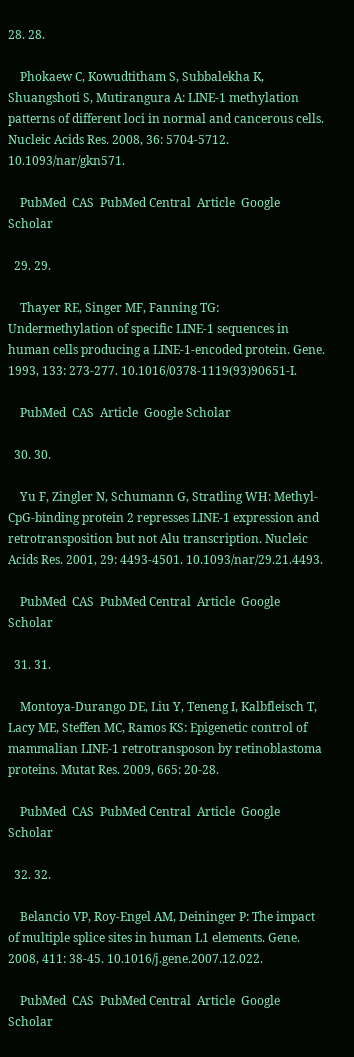28. 28.

    Phokaew C, Kowudtitham S, Subbalekha K, Shuangshoti S, Mutirangura A: LINE-1 methylation patterns of different loci in normal and cancerous cells. Nucleic Acids Res. 2008, 36: 5704-5712. 10.1093/nar/gkn571.

    PubMed  CAS  PubMed Central  Article  Google Scholar

  29. 29.

    Thayer RE, Singer MF, Fanning TG: Undermethylation of specific LINE-1 sequences in human cells producing a LINE-1-encoded protein. Gene. 1993, 133: 273-277. 10.1016/0378-1119(93)90651-I.

    PubMed  CAS  Article  Google Scholar

  30. 30.

    Yu F, Zingler N, Schumann G, Stratling WH: Methyl-CpG-binding protein 2 represses LINE-1 expression and retrotransposition but not Alu transcription. Nucleic Acids Res. 2001, 29: 4493-4501. 10.1093/nar/29.21.4493.

    PubMed  CAS  PubMed Central  Article  Google Scholar

  31. 31.

    Montoya-Durango DE, Liu Y, Teneng I, Kalbfleisch T, Lacy ME, Steffen MC, Ramos KS: Epigenetic control of mammalian LINE-1 retrotransposon by retinoblastoma proteins. Mutat Res. 2009, 665: 20-28.

    PubMed  CAS  PubMed Central  Article  Google Scholar

  32. 32.

    Belancio VP, Roy-Engel AM, Deininger P: The impact of multiple splice sites in human L1 elements. Gene. 2008, 411: 38-45. 10.1016/j.gene.2007.12.022.

    PubMed  CAS  PubMed Central  Article  Google Scholar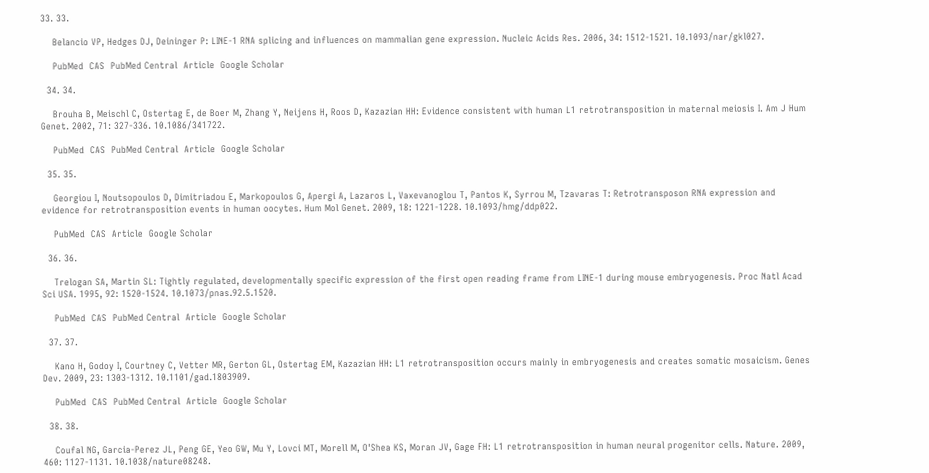33. 33.

    Belancio VP, Hedges DJ, Deininger P: LINE-1 RNA splicing and influences on mammalian gene expression. Nucleic Acids Res. 2006, 34: 1512-1521. 10.1093/nar/gkl027.

    PubMed  CAS  PubMed Central  Article  Google Scholar

  34. 34.

    Brouha B, Meischl C, Ostertag E, de Boer M, Zhang Y, Neijens H, Roos D, Kazazian HH: Evidence consistent with human L1 retrotransposition in maternal meiosis I. Am J Hum Genet. 2002, 71: 327-336. 10.1086/341722.

    PubMed  CAS  PubMed Central  Article  Google Scholar

  35. 35.

    Georgiou I, Noutsopoulos D, Dimitriadou E, Markopoulos G, Apergi A, Lazaros L, Vaxevanoglou T, Pantos K, Syrrou M, Tzavaras T: Retrotransposon RNA expression and evidence for retrotransposition events in human oocytes. Hum Mol Genet. 2009, 18: 1221-1228. 10.1093/hmg/ddp022.

    PubMed  CAS  Article  Google Scholar

  36. 36.

    Trelogan SA, Martin SL: Tightly regulated, developmentally specific expression of the first open reading frame from LINE-1 during mouse embryogenesis. Proc Natl Acad Sci USA. 1995, 92: 1520-1524. 10.1073/pnas.92.5.1520.

    PubMed  CAS  PubMed Central  Article  Google Scholar

  37. 37.

    Kano H, Godoy I, Courtney C, Vetter MR, Gerton GL, Ostertag EM, Kazazian HH: L1 retrotransposition occurs mainly in embryogenesis and creates somatic mosaicism. Genes Dev. 2009, 23: 1303-1312. 10.1101/gad.1803909.

    PubMed  CAS  PubMed Central  Article  Google Scholar

  38. 38.

    Coufal NG, Garcia-Perez JL, Peng GE, Yeo GW, Mu Y, Lovci MT, Morell M, O'Shea KS, Moran JV, Gage FH: L1 retrotransposition in human neural progenitor cells. Nature. 2009, 460: 1127-1131. 10.1038/nature08248.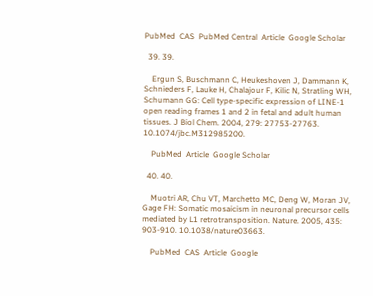PubMed  CAS  PubMed Central  Article  Google Scholar

  39. 39.

    Ergun S, Buschmann C, Heukeshoven J, Dammann K, Schnieders F, Lauke H, Chalajour F, Kilic N, Stratling WH, Schumann GG: Cell type-specific expression of LINE-1 open reading frames 1 and 2 in fetal and adult human tissues. J Biol Chem. 2004, 279: 27753-27763. 10.1074/jbc.M312985200.

    PubMed  Article  Google Scholar

  40. 40.

    Muotri AR, Chu VT, Marchetto MC, Deng W, Moran JV, Gage FH: Somatic mosaicism in neuronal precursor cells mediated by L1 retrotransposition. Nature. 2005, 435: 903-910. 10.1038/nature03663.

    PubMed  CAS  Article  Google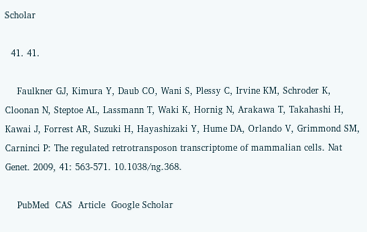Scholar

  41. 41.

    Faulkner GJ, Kimura Y, Daub CO, Wani S, Plessy C, Irvine KM, Schroder K, Cloonan N, Steptoe AL, Lassmann T, Waki K, Hornig N, Arakawa T, Takahashi H, Kawai J, Forrest AR, Suzuki H, Hayashizaki Y, Hume DA, Orlando V, Grimmond SM, Carninci P: The regulated retrotransposon transcriptome of mammalian cells. Nat Genet. 2009, 41: 563-571. 10.1038/ng.368.

    PubMed  CAS  Article  Google Scholar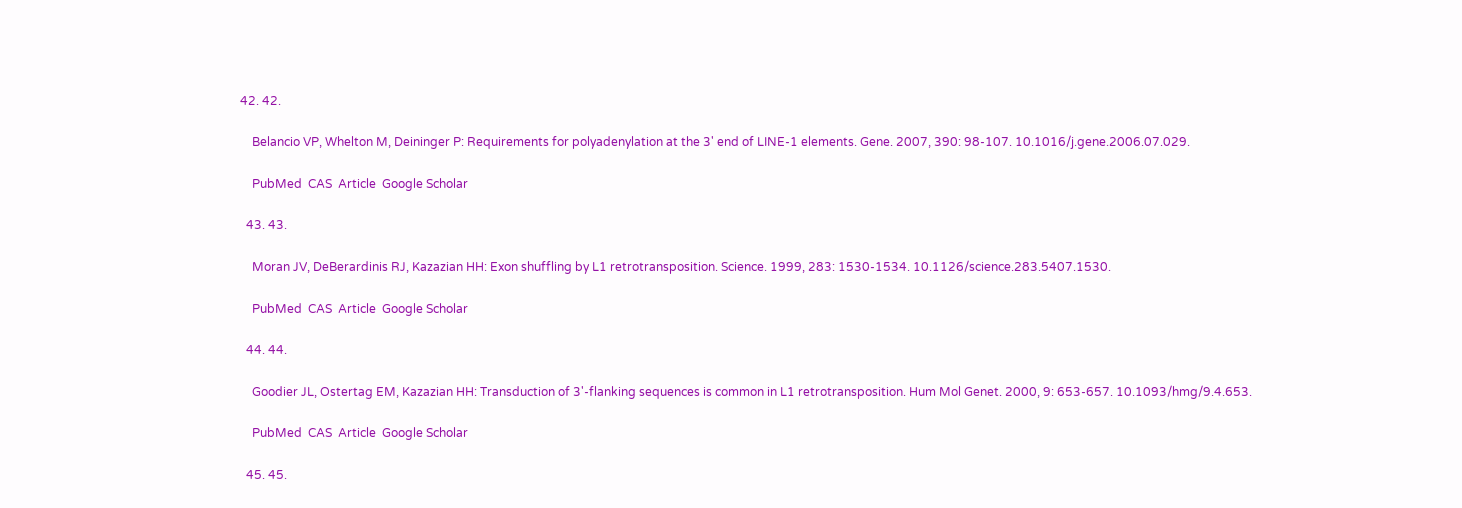42. 42.

    Belancio VP, Whelton M, Deininger P: Requirements for polyadenylation at the 3' end of LINE-1 elements. Gene. 2007, 390: 98-107. 10.1016/j.gene.2006.07.029.

    PubMed  CAS  Article  Google Scholar

  43. 43.

    Moran JV, DeBerardinis RJ, Kazazian HH: Exon shuffling by L1 retrotransposition. Science. 1999, 283: 1530-1534. 10.1126/science.283.5407.1530.

    PubMed  CAS  Article  Google Scholar

  44. 44.

    Goodier JL, Ostertag EM, Kazazian HH: Transduction of 3'-flanking sequences is common in L1 retrotransposition. Hum Mol Genet. 2000, 9: 653-657. 10.1093/hmg/9.4.653.

    PubMed  CAS  Article  Google Scholar

  45. 45.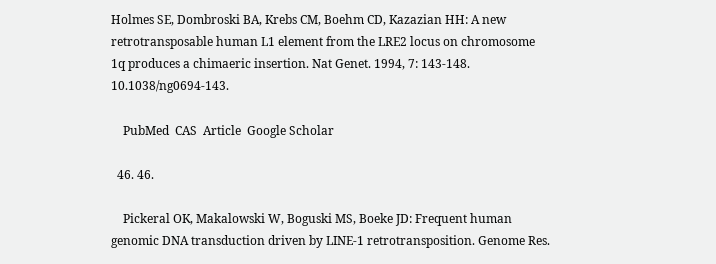Holmes SE, Dombroski BA, Krebs CM, Boehm CD, Kazazian HH: A new retrotransposable human L1 element from the LRE2 locus on chromosome 1q produces a chimaeric insertion. Nat Genet. 1994, 7: 143-148. 10.1038/ng0694-143.

    PubMed  CAS  Article  Google Scholar

  46. 46.

    Pickeral OK, Makalowski W, Boguski MS, Boeke JD: Frequent human genomic DNA transduction driven by LINE-1 retrotransposition. Genome Res.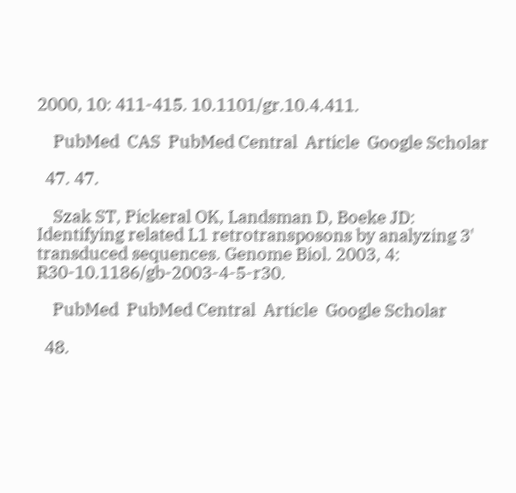2000, 10: 411-415. 10.1101/gr.10.4.411.

    PubMed  CAS  PubMed Central  Article  Google Scholar

  47. 47.

    Szak ST, Pickeral OK, Landsman D, Boeke JD: Identifying related L1 retrotransposons by analyzing 3' transduced sequences. Genome Biol. 2003, 4: R30-10.1186/gb-2003-4-5-r30.

    PubMed  PubMed Central  Article  Google Scholar

  48.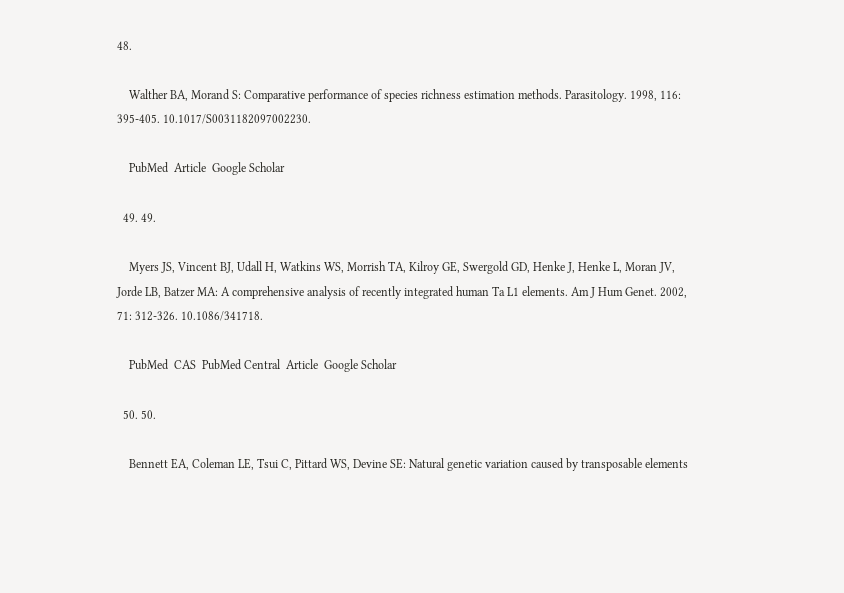48.

    Walther BA, Morand S: Comparative performance of species richness estimation methods. Parasitology. 1998, 116: 395-405. 10.1017/S0031182097002230.

    PubMed  Article  Google Scholar

  49. 49.

    Myers JS, Vincent BJ, Udall H, Watkins WS, Morrish TA, Kilroy GE, Swergold GD, Henke J, Henke L, Moran JV, Jorde LB, Batzer MA: A comprehensive analysis of recently integrated human Ta L1 elements. Am J Hum Genet. 2002, 71: 312-326. 10.1086/341718.

    PubMed  CAS  PubMed Central  Article  Google Scholar

  50. 50.

    Bennett EA, Coleman LE, Tsui C, Pittard WS, Devine SE: Natural genetic variation caused by transposable elements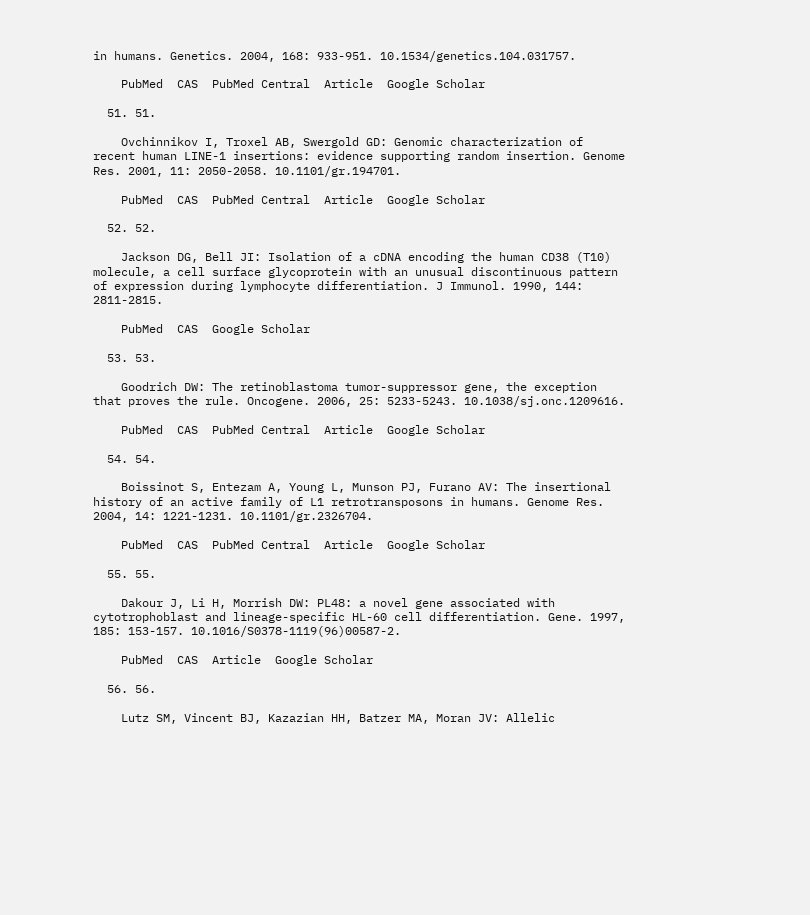in humans. Genetics. 2004, 168: 933-951. 10.1534/genetics.104.031757.

    PubMed  CAS  PubMed Central  Article  Google Scholar

  51. 51.

    Ovchinnikov I, Troxel AB, Swergold GD: Genomic characterization of recent human LINE-1 insertions: evidence supporting random insertion. Genome Res. 2001, 11: 2050-2058. 10.1101/gr.194701.

    PubMed  CAS  PubMed Central  Article  Google Scholar

  52. 52.

    Jackson DG, Bell JI: Isolation of a cDNA encoding the human CD38 (T10) molecule, a cell surface glycoprotein with an unusual discontinuous pattern of expression during lymphocyte differentiation. J Immunol. 1990, 144: 2811-2815.

    PubMed  CAS  Google Scholar

  53. 53.

    Goodrich DW: The retinoblastoma tumor-suppressor gene, the exception that proves the rule. Oncogene. 2006, 25: 5233-5243. 10.1038/sj.onc.1209616.

    PubMed  CAS  PubMed Central  Article  Google Scholar

  54. 54.

    Boissinot S, Entezam A, Young L, Munson PJ, Furano AV: The insertional history of an active family of L1 retrotransposons in humans. Genome Res. 2004, 14: 1221-1231. 10.1101/gr.2326704.

    PubMed  CAS  PubMed Central  Article  Google Scholar

  55. 55.

    Dakour J, Li H, Morrish DW: PL48: a novel gene associated with cytotrophoblast and lineage-specific HL-60 cell differentiation. Gene. 1997, 185: 153-157. 10.1016/S0378-1119(96)00587-2.

    PubMed  CAS  Article  Google Scholar

  56. 56.

    Lutz SM, Vincent BJ, Kazazian HH, Batzer MA, Moran JV: Allelic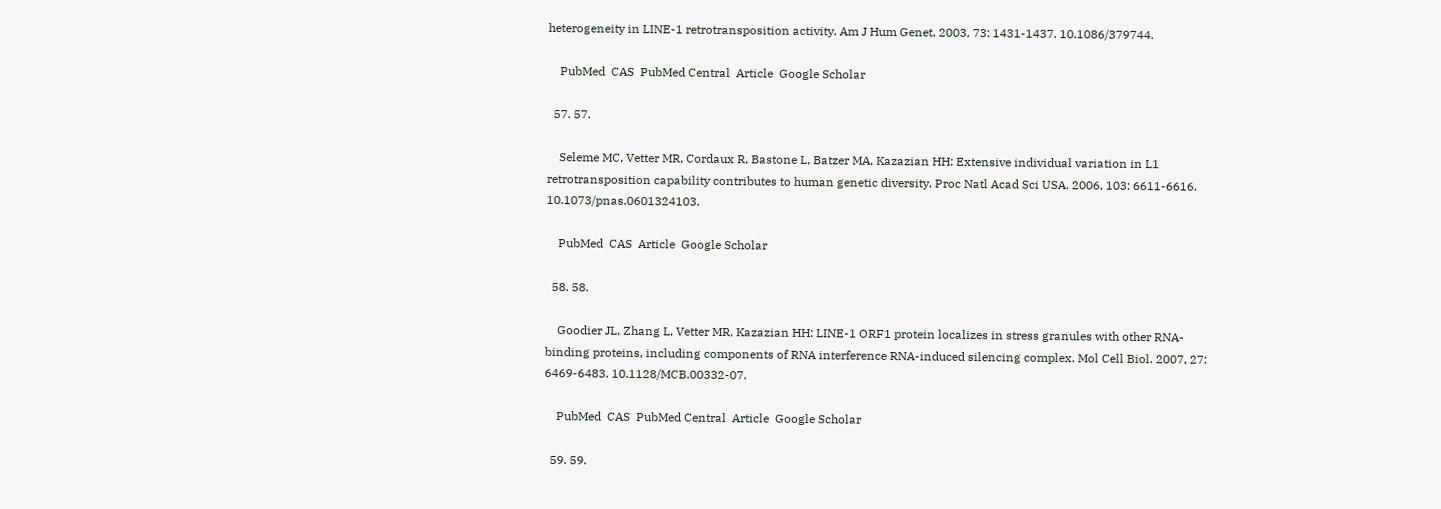heterogeneity in LINE-1 retrotransposition activity. Am J Hum Genet. 2003, 73: 1431-1437. 10.1086/379744.

    PubMed  CAS  PubMed Central  Article  Google Scholar

  57. 57.

    Seleme MC, Vetter MR, Cordaux R, Bastone L, Batzer MA, Kazazian HH: Extensive individual variation in L1 retrotransposition capability contributes to human genetic diversity. Proc Natl Acad Sci USA. 2006, 103: 6611-6616. 10.1073/pnas.0601324103.

    PubMed  CAS  Article  Google Scholar

  58. 58.

    Goodier JL, Zhang L, Vetter MR, Kazazian HH: LINE-1 ORF1 protein localizes in stress granules with other RNA-binding proteins, including components of RNA interference RNA-induced silencing complex. Mol Cell Biol. 2007, 27: 6469-6483. 10.1128/MCB.00332-07.

    PubMed  CAS  PubMed Central  Article  Google Scholar

  59. 59.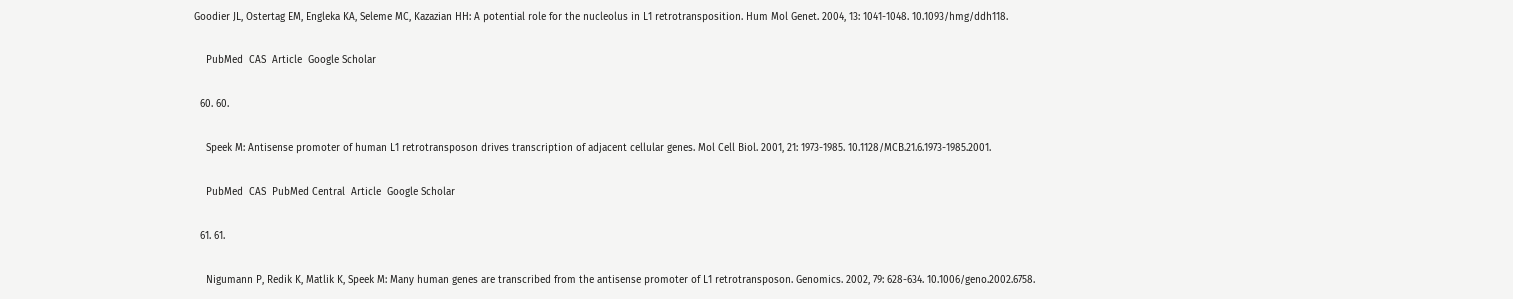Goodier JL, Ostertag EM, Engleka KA, Seleme MC, Kazazian HH: A potential role for the nucleolus in L1 retrotransposition. Hum Mol Genet. 2004, 13: 1041-1048. 10.1093/hmg/ddh118.

    PubMed  CAS  Article  Google Scholar

  60. 60.

    Speek M: Antisense promoter of human L1 retrotransposon drives transcription of adjacent cellular genes. Mol Cell Biol. 2001, 21: 1973-1985. 10.1128/MCB.21.6.1973-1985.2001.

    PubMed  CAS  PubMed Central  Article  Google Scholar

  61. 61.

    Nigumann P, Redik K, Matlik K, Speek M: Many human genes are transcribed from the antisense promoter of L1 retrotransposon. Genomics. 2002, 79: 628-634. 10.1006/geno.2002.6758.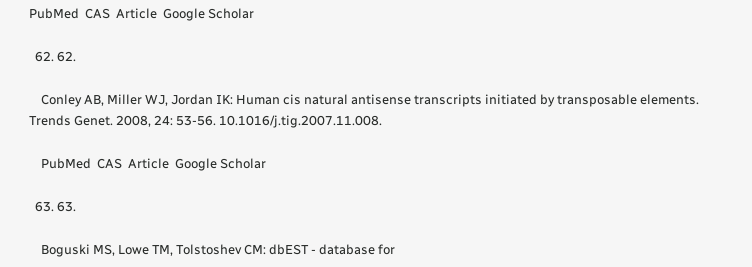PubMed  CAS  Article  Google Scholar

  62. 62.

    Conley AB, Miller WJ, Jordan IK: Human cis natural antisense transcripts initiated by transposable elements. Trends Genet. 2008, 24: 53-56. 10.1016/j.tig.2007.11.008.

    PubMed  CAS  Article  Google Scholar

  63. 63.

    Boguski MS, Lowe TM, Tolstoshev CM: dbEST - database for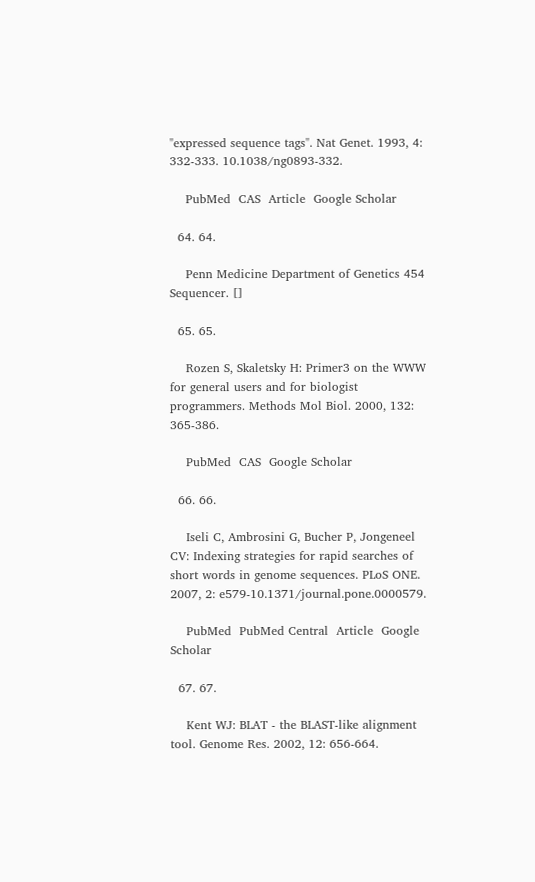"expressed sequence tags". Nat Genet. 1993, 4: 332-333. 10.1038/ng0893-332.

    PubMed  CAS  Article  Google Scholar

  64. 64.

    Penn Medicine Department of Genetics 454 Sequencer. []

  65. 65.

    Rozen S, Skaletsky H: Primer3 on the WWW for general users and for biologist programmers. Methods Mol Biol. 2000, 132: 365-386.

    PubMed  CAS  Google Scholar

  66. 66.

    Iseli C, Ambrosini G, Bucher P, Jongeneel CV: Indexing strategies for rapid searches of short words in genome sequences. PLoS ONE. 2007, 2: e579-10.1371/journal.pone.0000579.

    PubMed  PubMed Central  Article  Google Scholar

  67. 67.

    Kent WJ: BLAT - the BLAST-like alignment tool. Genome Res. 2002, 12: 656-664.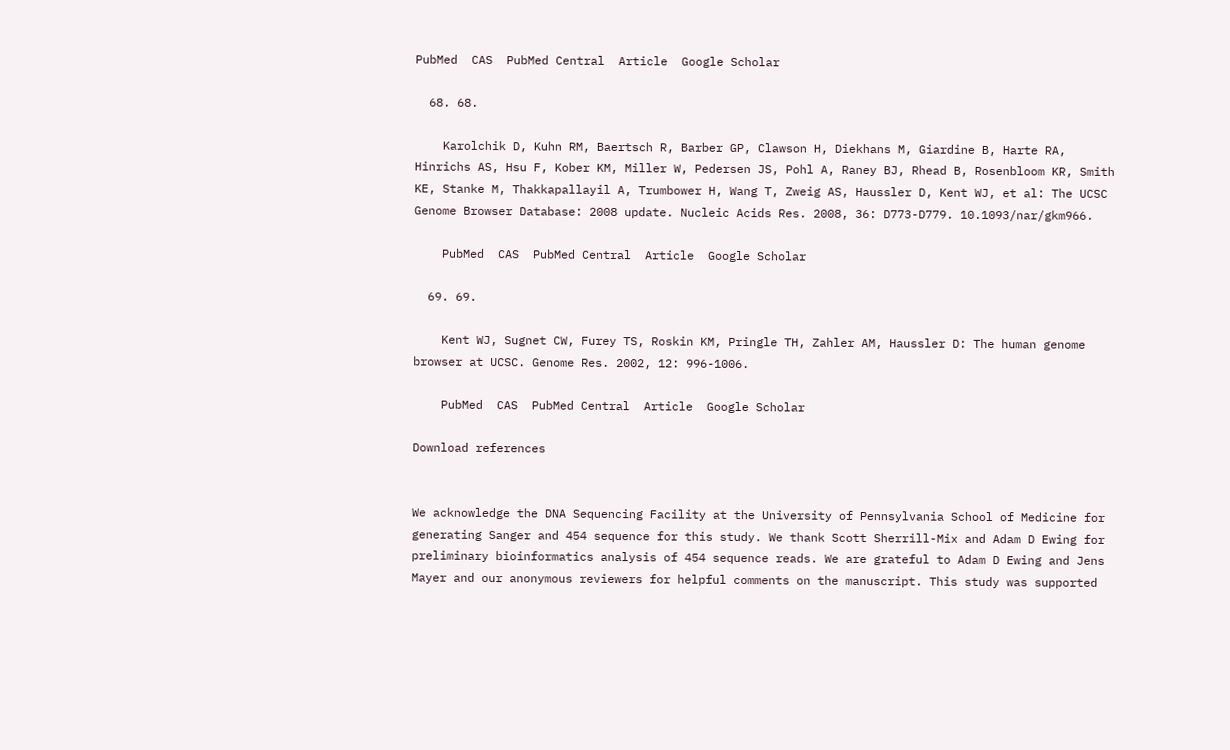PubMed  CAS  PubMed Central  Article  Google Scholar

  68. 68.

    Karolchik D, Kuhn RM, Baertsch R, Barber GP, Clawson H, Diekhans M, Giardine B, Harte RA, Hinrichs AS, Hsu F, Kober KM, Miller W, Pedersen JS, Pohl A, Raney BJ, Rhead B, Rosenbloom KR, Smith KE, Stanke M, Thakkapallayil A, Trumbower H, Wang T, Zweig AS, Haussler D, Kent WJ, et al: The UCSC Genome Browser Database: 2008 update. Nucleic Acids Res. 2008, 36: D773-D779. 10.1093/nar/gkm966.

    PubMed  CAS  PubMed Central  Article  Google Scholar

  69. 69.

    Kent WJ, Sugnet CW, Furey TS, Roskin KM, Pringle TH, Zahler AM, Haussler D: The human genome browser at UCSC. Genome Res. 2002, 12: 996-1006.

    PubMed  CAS  PubMed Central  Article  Google Scholar

Download references


We acknowledge the DNA Sequencing Facility at the University of Pennsylvania School of Medicine for generating Sanger and 454 sequence for this study. We thank Scott Sherrill-Mix and Adam D Ewing for preliminary bioinformatics analysis of 454 sequence reads. We are grateful to Adam D Ewing and Jens Mayer and our anonymous reviewers for helpful comments on the manuscript. This study was supported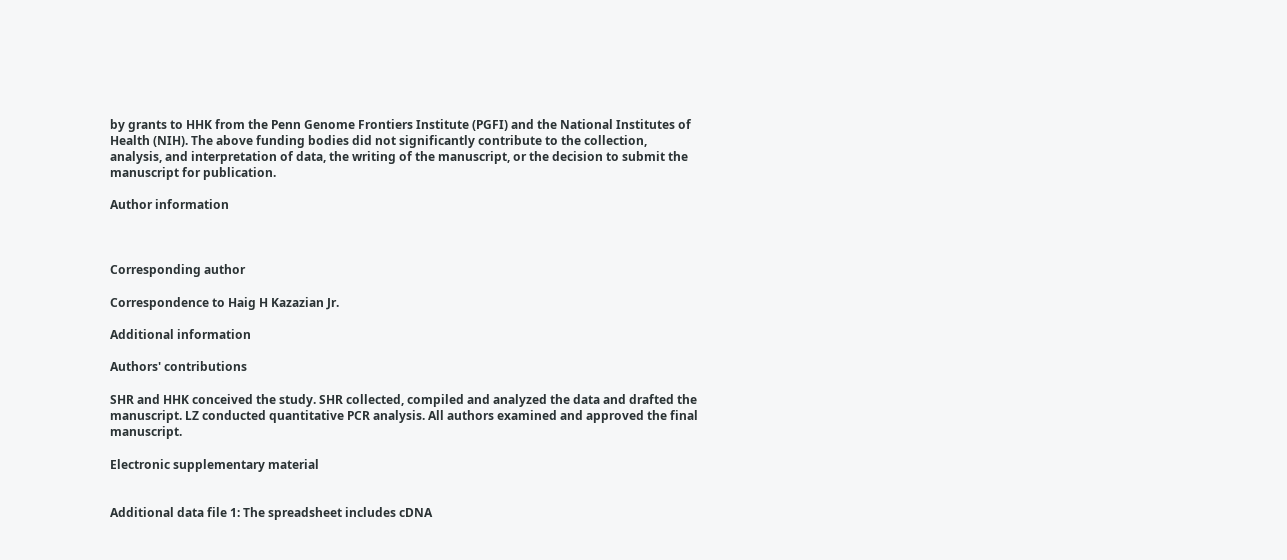by grants to HHK from the Penn Genome Frontiers Institute (PGFI) and the National Institutes of Health (NIH). The above funding bodies did not significantly contribute to the collection, analysis, and interpretation of data, the writing of the manuscript, or the decision to submit the manuscript for publication.

Author information



Corresponding author

Correspondence to Haig H Kazazian Jr.

Additional information

Authors' contributions

SHR and HHK conceived the study. SHR collected, compiled and analyzed the data and drafted the manuscript. LZ conducted quantitative PCR analysis. All authors examined and approved the final manuscript.

Electronic supplementary material


Additional data file 1: The spreadsheet includes cDNA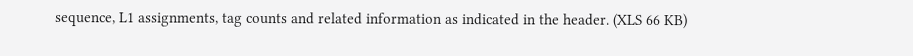sequence, L1 assignments, tag counts and related information as indicated in the header. (XLS 66 KB)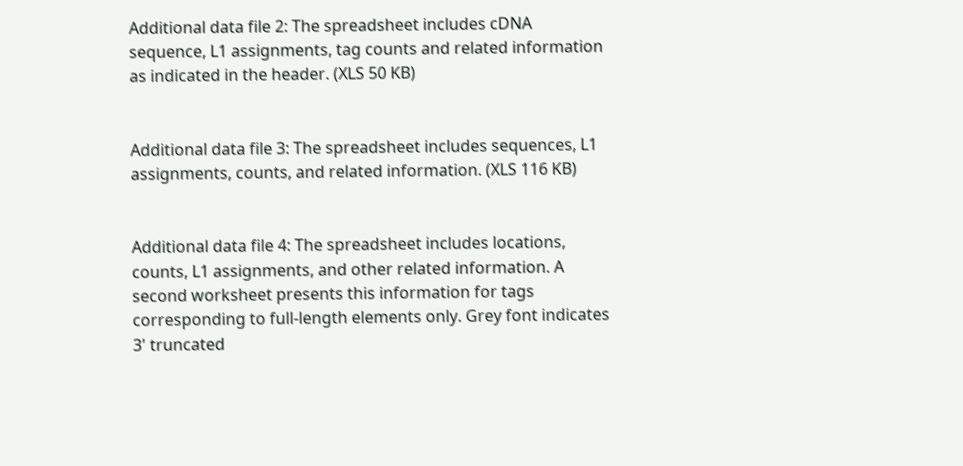Additional data file 2: The spreadsheet includes cDNA sequence, L1 assignments, tag counts and related information as indicated in the header. (XLS 50 KB)


Additional data file 3: The spreadsheet includes sequences, L1 assignments, counts, and related information. (XLS 116 KB)


Additional data file 4: The spreadsheet includes locations, counts, L1 assignments, and other related information. A second worksheet presents this information for tags corresponding to full-length elements only. Grey font indicates 3' truncated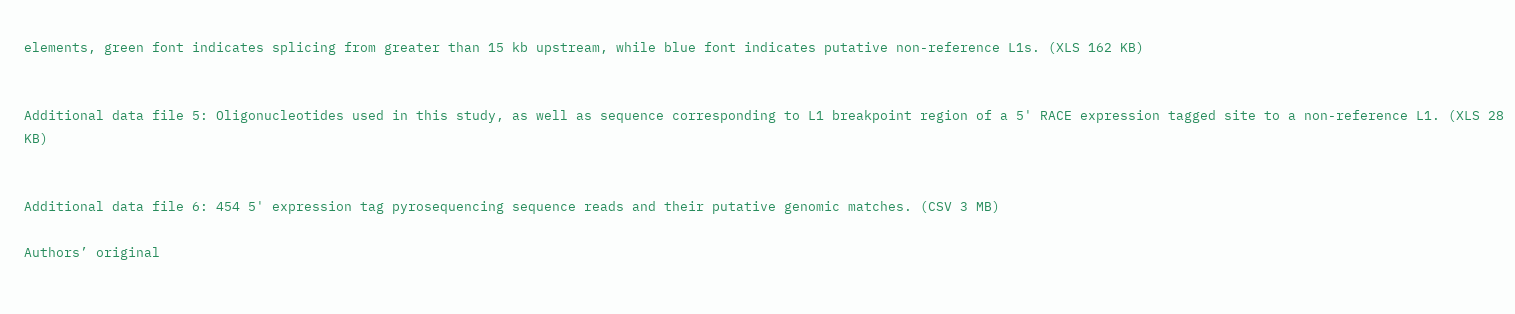elements, green font indicates splicing from greater than 15 kb upstream, while blue font indicates putative non-reference L1s. (XLS 162 KB)


Additional data file 5: Oligonucleotides used in this study, as well as sequence corresponding to L1 breakpoint region of a 5' RACE expression tagged site to a non-reference L1. (XLS 28 KB)


Additional data file 6: 454 5' expression tag pyrosequencing sequence reads and their putative genomic matches. (CSV 3 MB)

Authors’ original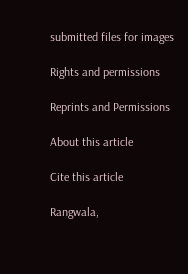submitted files for images

Rights and permissions

Reprints and Permissions

About this article

Cite this article

Rangwala,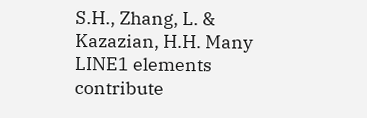S.H., Zhang, L. & Kazazian, H.H. Many LINE1 elements contribute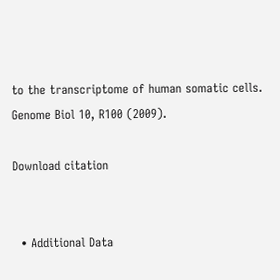to the transcriptome of human somatic cells. Genome Biol 10, R100 (2009).

Download citation


  • Additional Data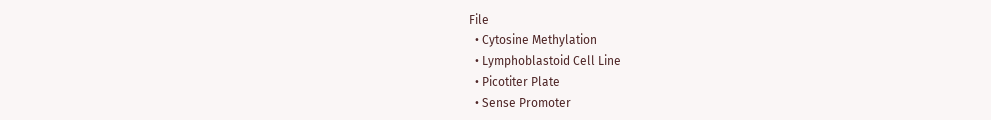File
  • Cytosine Methylation
  • Lymphoblastoid Cell Line
  • Picotiter Plate
  • Sense Promoter